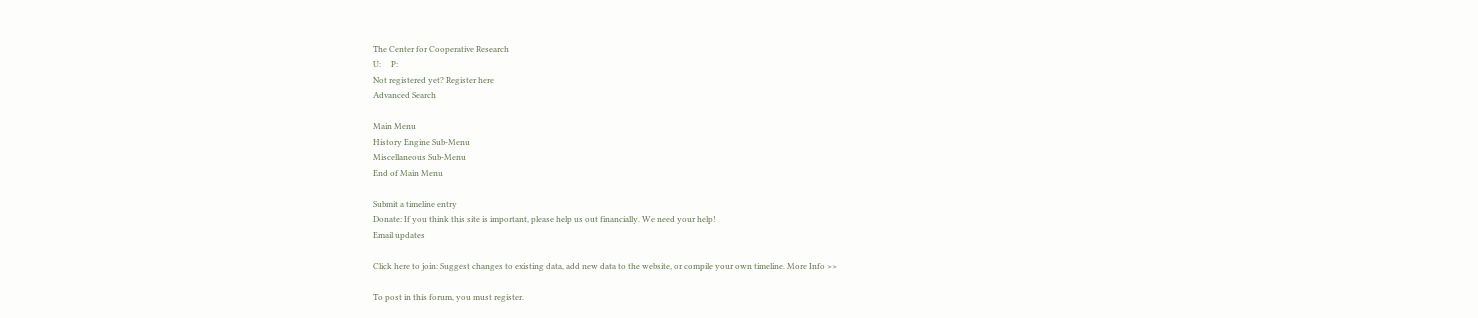The Center for Cooperative Research
U:     P:
Not registered yet? Register here
Advanced Search

Main Menu
History Engine Sub-Menu
Miscellaneous Sub-Menu
End of Main Menu

Submit a timeline entry
Donate: If you think this site is important, please help us out financially. We need your help!
Email updates

Click here to join: Suggest changes to existing data, add new data to the website, or compile your own timeline. More Info >>

To post in this forum, you must register.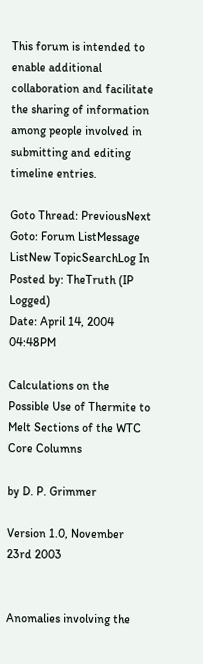This forum is intended to enable additional collaboration and facilitate the sharing of information among people involved in submitting and editing timeline entries.

Goto Thread: PreviousNext
Goto: Forum ListMessage ListNew TopicSearchLog In
Posted by: TheTruth (IP Logged)
Date: April 14, 2004 04:48PM

Calculations on the Possible Use of Thermite to Melt Sections of the WTC Core Columns

by D. P. Grimmer

Version 1.0, November 23rd 2003


Anomalies involving the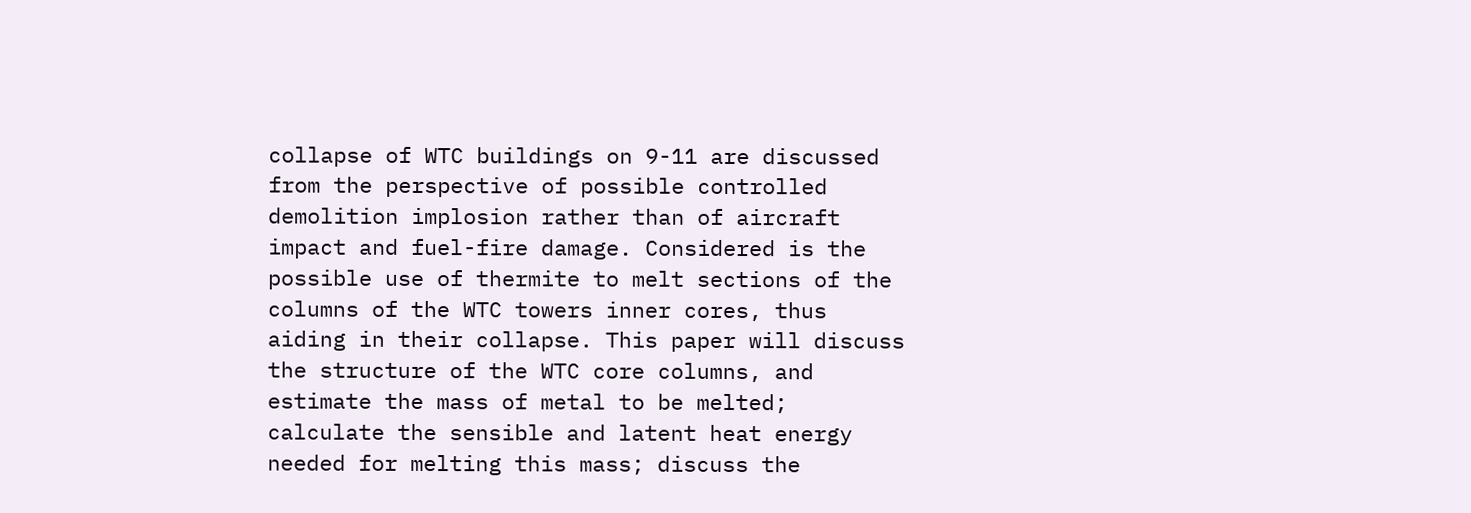collapse of WTC buildings on 9-11 are discussed from the perspective of possible controlled demolition implosion rather than of aircraft impact and fuel-fire damage. Considered is the possible use of thermite to melt sections of the columns of the WTC towers inner cores, thus aiding in their collapse. This paper will discuss the structure of the WTC core columns, and estimate the mass of metal to be melted; calculate the sensible and latent heat energy needed for melting this mass; discuss the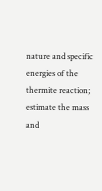nature and specific energies of the thermite reaction; estimate the mass and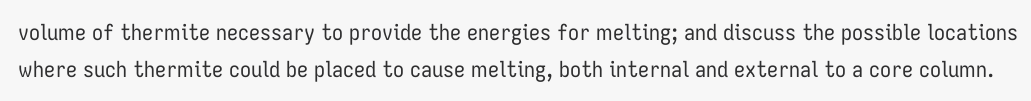volume of thermite necessary to provide the energies for melting; and discuss the possible locations where such thermite could be placed to cause melting, both internal and external to a core column.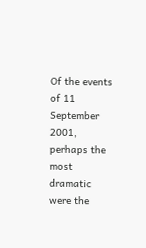Of the events of 11 September 2001, perhaps the most dramatic were the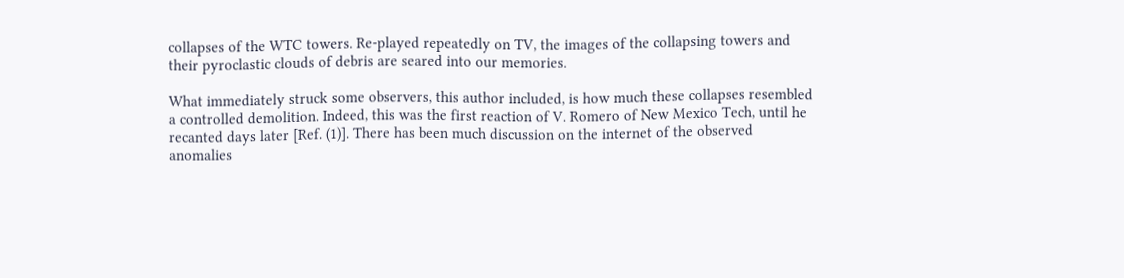collapses of the WTC towers. Re-played repeatedly on TV, the images of the collapsing towers and their pyroclastic clouds of debris are seared into our memories.

What immediately struck some observers, this author included, is how much these collapses resembled a controlled demolition. Indeed, this was the first reaction of V. Romero of New Mexico Tech, until he recanted days later [Ref. (1)]. There has been much discussion on the internet of the observed anomalies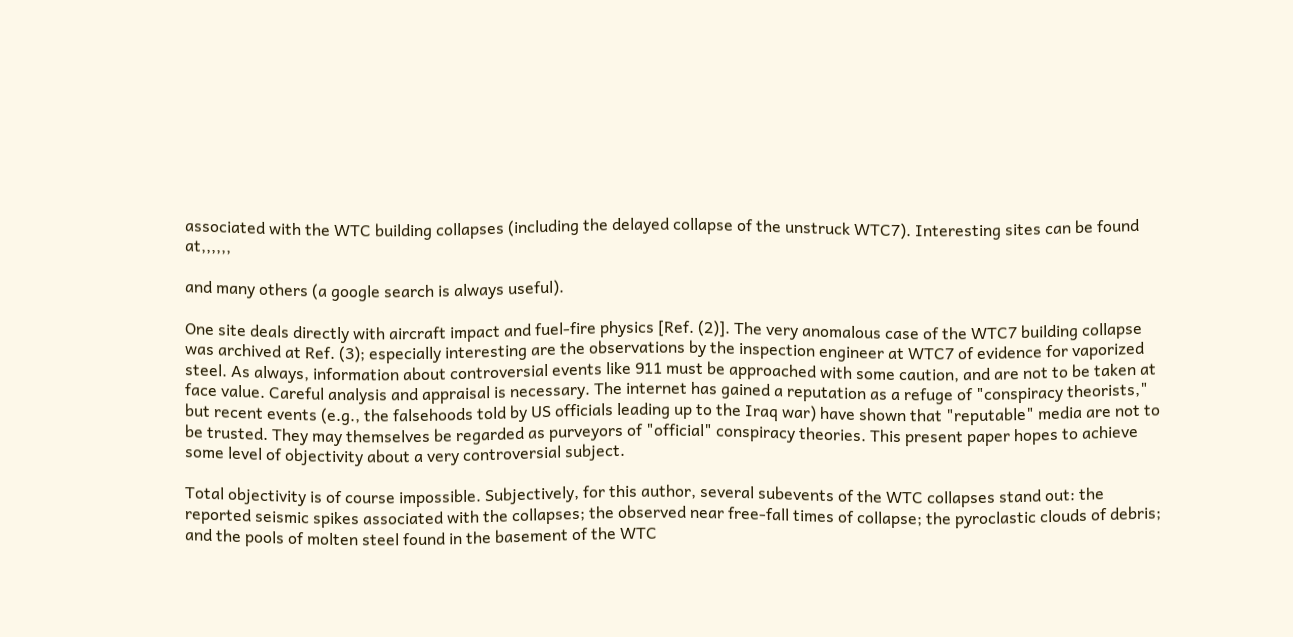associated with the WTC building collapses (including the delayed collapse of the unstruck WTC7). Interesting sites can be found at,,,,,,

and many others (a google search is always useful).

One site deals directly with aircraft impact and fuel-fire physics [Ref. (2)]. The very anomalous case of the WTC7 building collapse was archived at Ref. (3); especially interesting are the observations by the inspection engineer at WTC7 of evidence for vaporized steel. As always, information about controversial events like 911 must be approached with some caution, and are not to be taken at face value. Careful analysis and appraisal is necessary. The internet has gained a reputation as a refuge of "conspiracy theorists," but recent events (e.g., the falsehoods told by US officials leading up to the Iraq war) have shown that "reputable" media are not to be trusted. They may themselves be regarded as purveyors of "official" conspiracy theories. This present paper hopes to achieve some level of objectivity about a very controversial subject.

Total objectivity is of course impossible. Subjectively, for this author, several subevents of the WTC collapses stand out: the reported seismic spikes associated with the collapses; the observed near free-fall times of collapse; the pyroclastic clouds of debris; and the pools of molten steel found in the basement of the WTC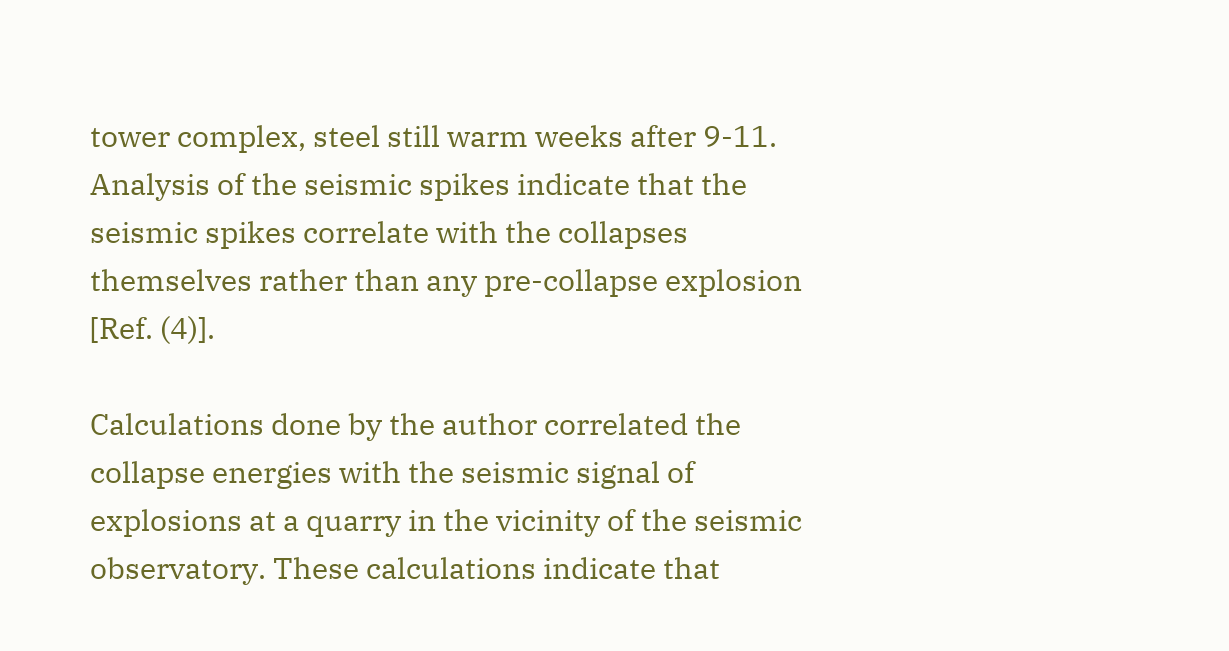tower complex, steel still warm weeks after 9-11. Analysis of the seismic spikes indicate that the seismic spikes correlate with the collapses themselves rather than any pre-collapse explosion [Ref. (4)].

Calculations done by the author correlated the collapse energies with the seismic signal of explosions at a quarry in the vicinity of the seismic observatory. These calculations indicate that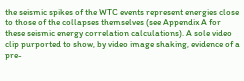the seismic spikes of the WTC events represent energies close to those of the collapses themselves (see Appendix A for these seismic energy correlation calculations). A sole video clip purported to show, by video image shaking, evidence of a pre-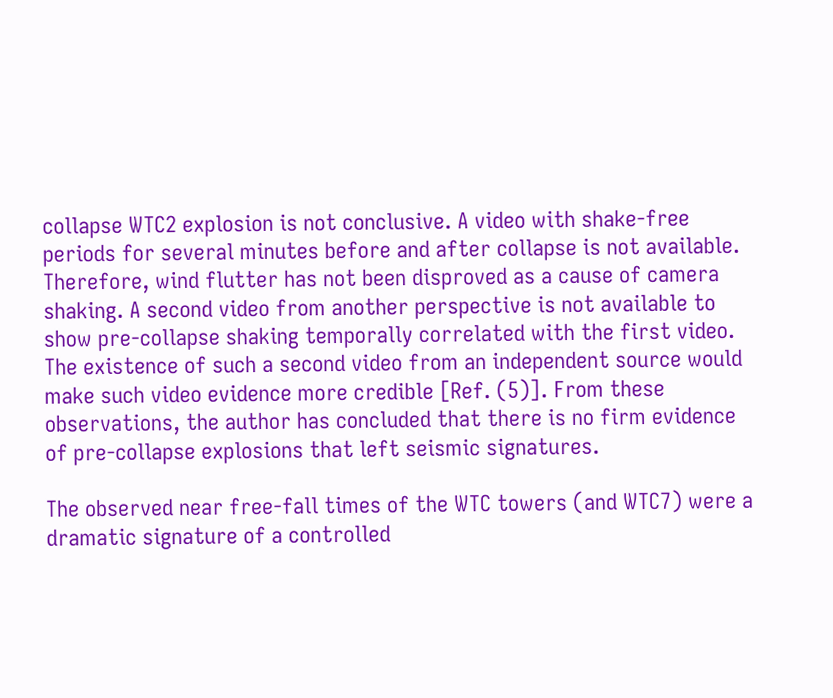collapse WTC2 explosion is not conclusive. A video with shake-free periods for several minutes before and after collapse is not available. Therefore, wind flutter has not been disproved as a cause of camera shaking. A second video from another perspective is not available to show pre-collapse shaking temporally correlated with the first video. The existence of such a second video from an independent source would make such video evidence more credible [Ref. (5)]. From these observations, the author has concluded that there is no firm evidence of pre-collapse explosions that left seismic signatures.

The observed near free-fall times of the WTC towers (and WTC7) were a dramatic signature of a controlled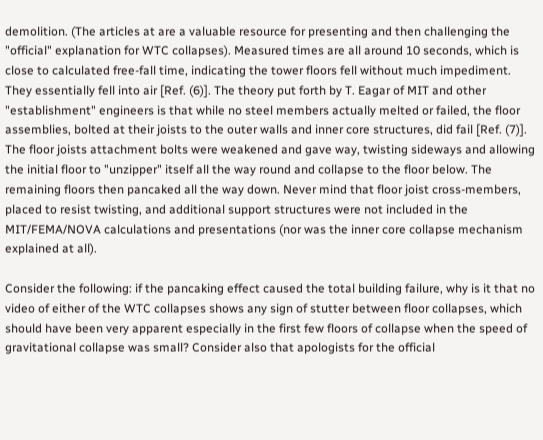demolition. (The articles at are a valuable resource for presenting and then challenging the "official" explanation for WTC collapses). Measured times are all around 10 seconds, which is close to calculated free-fall time, indicating the tower floors fell without much impediment. They essentially fell into air [Ref. (6)]. The theory put forth by T. Eagar of MIT and other "establishment" engineers is that while no steel members actually melted or failed, the floor assemblies, bolted at their joists to the outer walls and inner core structures, did fail [Ref. (7)]. The floor joists attachment bolts were weakened and gave way, twisting sideways and allowing the initial floor to "unzipper" itself all the way round and collapse to the floor below. The remaining floors then pancaked all the way down. Never mind that floor joist cross-members, placed to resist twisting, and additional support structures were not included in the MIT/FEMA/NOVA calculations and presentations (nor was the inner core collapse mechanism explained at all).

Consider the following: if the pancaking effect caused the total building failure, why is it that no video of either of the WTC collapses shows any sign of stutter between floor collapses, which should have been very apparent especially in the first few floors of collapse when the speed of gravitational collapse was small? Consider also that apologists for the official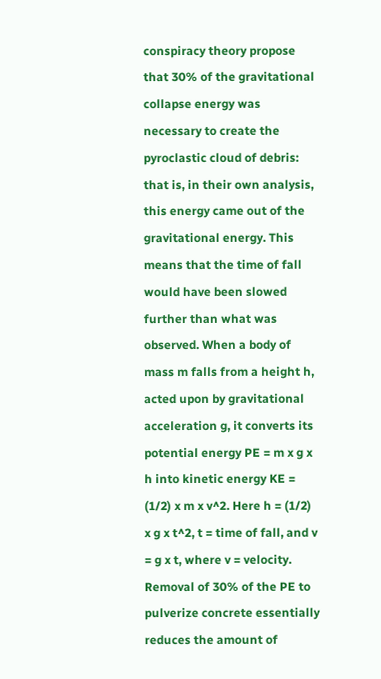conspiracy theory propose that 30% of the gravitational collapse energy was necessary to create the pyroclastic cloud of debris: that is, in their own analysis, this energy came out of the gravitational energy. This means that the time of fall would have been slowed further than what was observed. When a body of mass m falls from a height h, acted upon by gravitational acceleration g, it converts its potential energy PE = m x g x h into kinetic energy KE = (1/2) x m x v^2. Here h = (1/2) x g x t^2, t = time of fall, and v = g x t, where v = velocity. Removal of 30% of the PE to pulverize concrete essentially reduces the amount of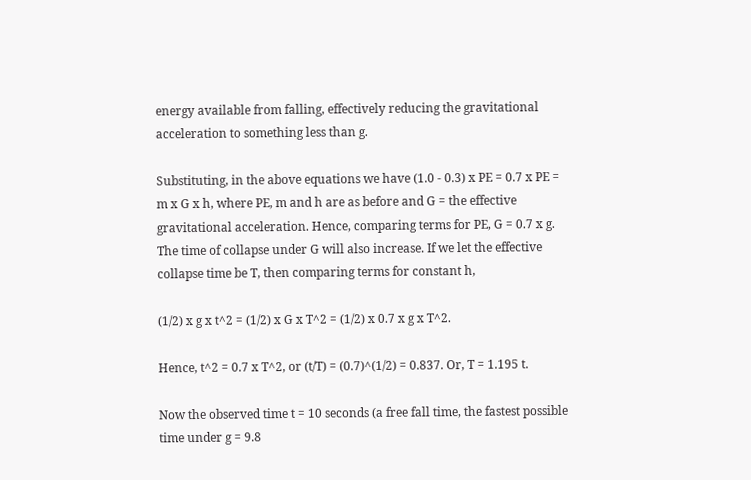energy available from falling, effectively reducing the gravitational acceleration to something less than g.

Substituting, in the above equations we have (1.0 - 0.3) x PE = 0.7 x PE = m x G x h, where PE, m and h are as before and G = the effective gravitational acceleration. Hence, comparing terms for PE, G = 0.7 x g. The time of collapse under G will also increase. If we let the effective collapse time be T, then comparing terms for constant h,

(1/2) x g x t^2 = (1/2) x G x T^2 = (1/2) x 0.7 x g x T^2.

Hence, t^2 = 0.7 x T^2, or (t/T) = (0.7)^(1/2) = 0.837. Or, T = 1.195 t.

Now the observed time t = 10 seconds (a free fall time, the fastest possible time under g = 9.8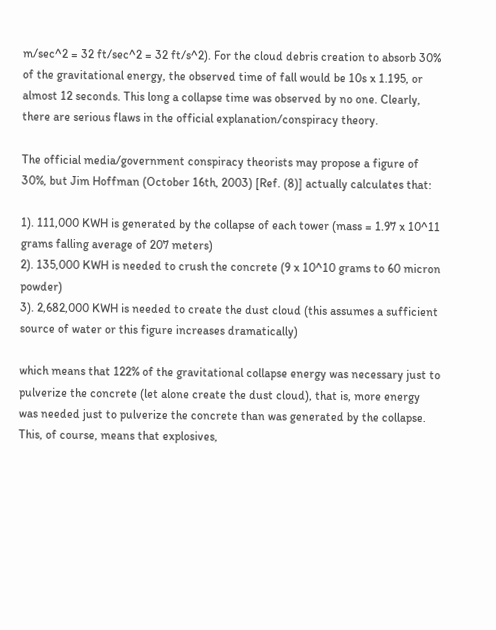m/sec^2 = 32 ft/sec^2 = 32 ft/s^2). For the cloud debris creation to absorb 30% of the gravitational energy, the observed time of fall would be 10s x 1.195, or almost 12 seconds. This long a collapse time was observed by no one. Clearly, there are serious flaws in the official explanation/conspiracy theory.

The official media/government conspiracy theorists may propose a figure of 30%, but Jim Hoffman (October 16th, 2003) [Ref. (8)] actually calculates that:

1). 111,000 KWH is generated by the collapse of each tower (mass = 1.97 x 10^11 grams falling average of 207 meters)
2). 135,000 KWH is needed to crush the concrete (9 x 10^10 grams to 60 micron powder)
3). 2,682,000 KWH is needed to create the dust cloud (this assumes a sufficient source of water or this figure increases dramatically)

which means that 122% of the gravitational collapse energy was necessary just to pulverize the concrete (let alone create the dust cloud), that is, more energy was needed just to pulverize the concrete than was generated by the collapse. This, of course, means that explosives,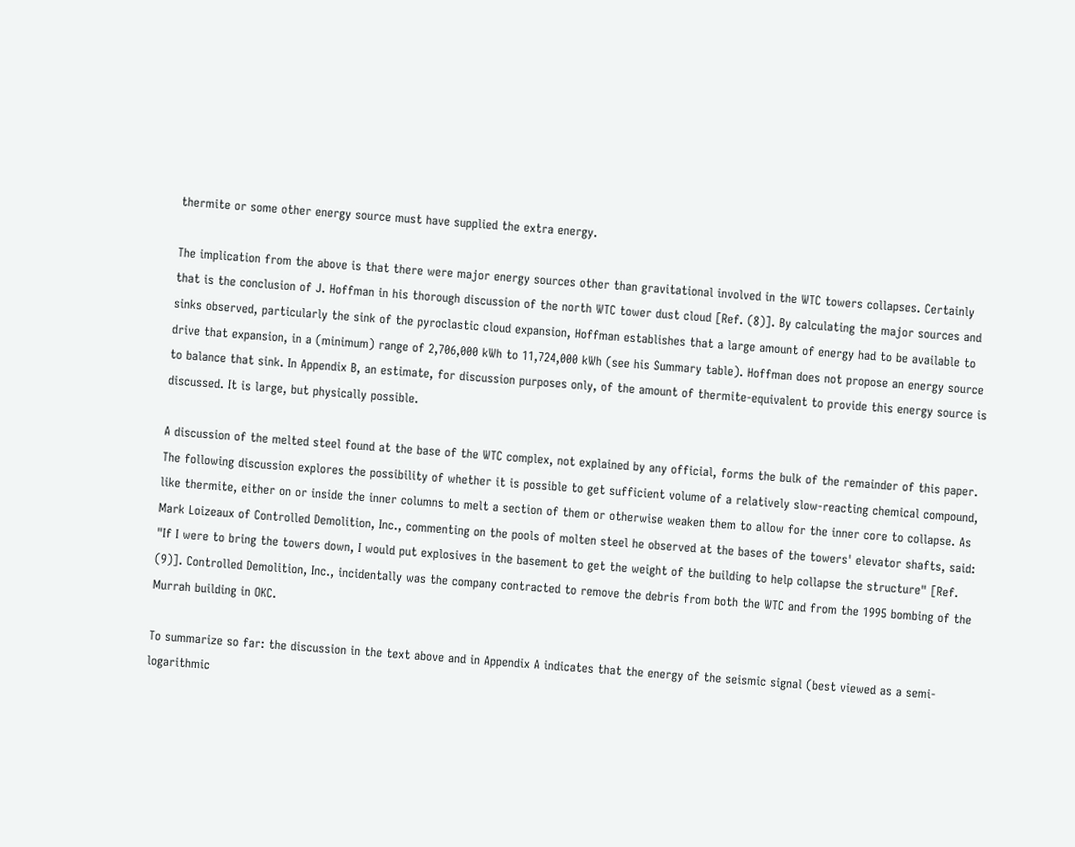thermite or some other energy source must have supplied the extra energy.

The implication from the above is that there were major energy sources other than gravitational involved in the WTC towers collapses. Certainly that is the conclusion of J. Hoffman in his thorough discussion of the north WTC tower dust cloud [Ref. (8)]. By calculating the major sources and sinks observed, particularly the sink of the pyroclastic cloud expansion, Hoffman establishes that a large amount of energy had to be available to drive that expansion, in a (minimum) range of 2,706,000 kWh to 11,724,000 kWh (see his Summary table). Hoffman does not propose an energy source to balance that sink. In Appendix B, an estimate, for discussion purposes only, of the amount of thermite-equivalent to provide this energy source is discussed. It is large, but physically possible.

A discussion of the melted steel found at the base of the WTC complex, not explained by any official, forms the bulk of the remainder of this paper. The following discussion explores the possibility of whether it is possible to get sufficient volume of a relatively slow-reacting chemical compound, like thermite, either on or inside the inner columns to melt a section of them or otherwise weaken them to allow for the inner core to collapse. As Mark Loizeaux of Controlled Demolition, Inc., commenting on the pools of molten steel he observed at the bases of the towers' elevator shafts, said: "If I were to bring the towers down, I would put explosives in the basement to get the weight of the building to help collapse the structure" [Ref. (9)]. Controlled Demolition, Inc., incidentally was the company contracted to remove the debris from both the WTC and from the 1995 bombing of the Murrah building in OKC.

To summarize so far: the discussion in the text above and in Appendix A indicates that the energy of the seismic signal (best viewed as a semi-logarithmic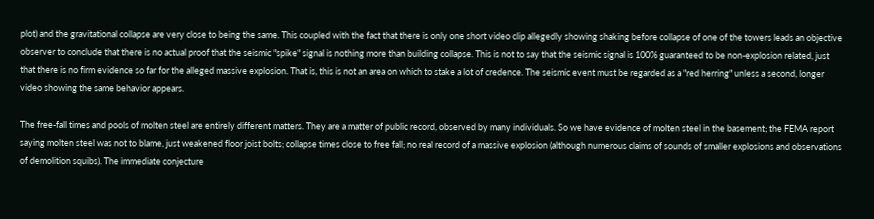plot) and the gravitational collapse are very close to being the same. This coupled with the fact that there is only one short video clip allegedly showing shaking before collapse of one of the towers leads an objective observer to conclude that there is no actual proof that the seismic "spike" signal is nothing more than building collapse. This is not to say that the seismic signal is 100% guaranteed to be non-explosion related, just that there is no firm evidence so far for the alleged massive explosion. That is, this is not an area on which to stake a lot of credence. The seismic event must be regarded as a "red herring" unless a second, longer video showing the same behavior appears.

The free-fall times and pools of molten steel are entirely different matters. They are a matter of public record, observed by many individuals. So we have evidence of molten steel in the basement; the FEMA report saying molten steel was not to blame, just weakened floor joist bolts; collapse times close to free fall; no real record of a massive explosion (although numerous claims of sounds of smaller explosions and observations of demolition squibs). The immediate conjecture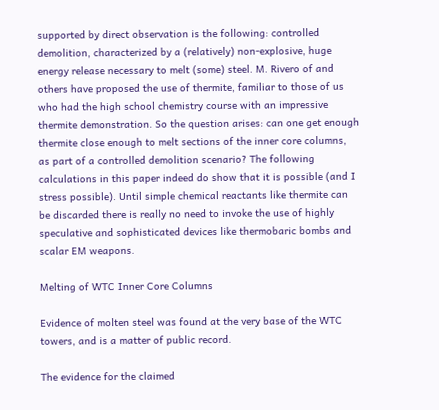supported by direct observation is the following: controlled demolition, characterized by a (relatively) non-explosive, huge energy release necessary to melt (some) steel. M. Rivero of and others have proposed the use of thermite, familiar to those of us who had the high school chemistry course with an impressive thermite demonstration. So the question arises: can one get enough thermite close enough to melt sections of the inner core columns, as part of a controlled demolition scenario? The following calculations in this paper indeed do show that it is possible (and I stress possible). Until simple chemical reactants like thermite can be discarded there is really no need to invoke the use of highly speculative and sophisticated devices like thermobaric bombs and scalar EM weapons.

Melting of WTC Inner Core Columns

Evidence of molten steel was found at the very base of the WTC towers, and is a matter of public record.

The evidence for the claimed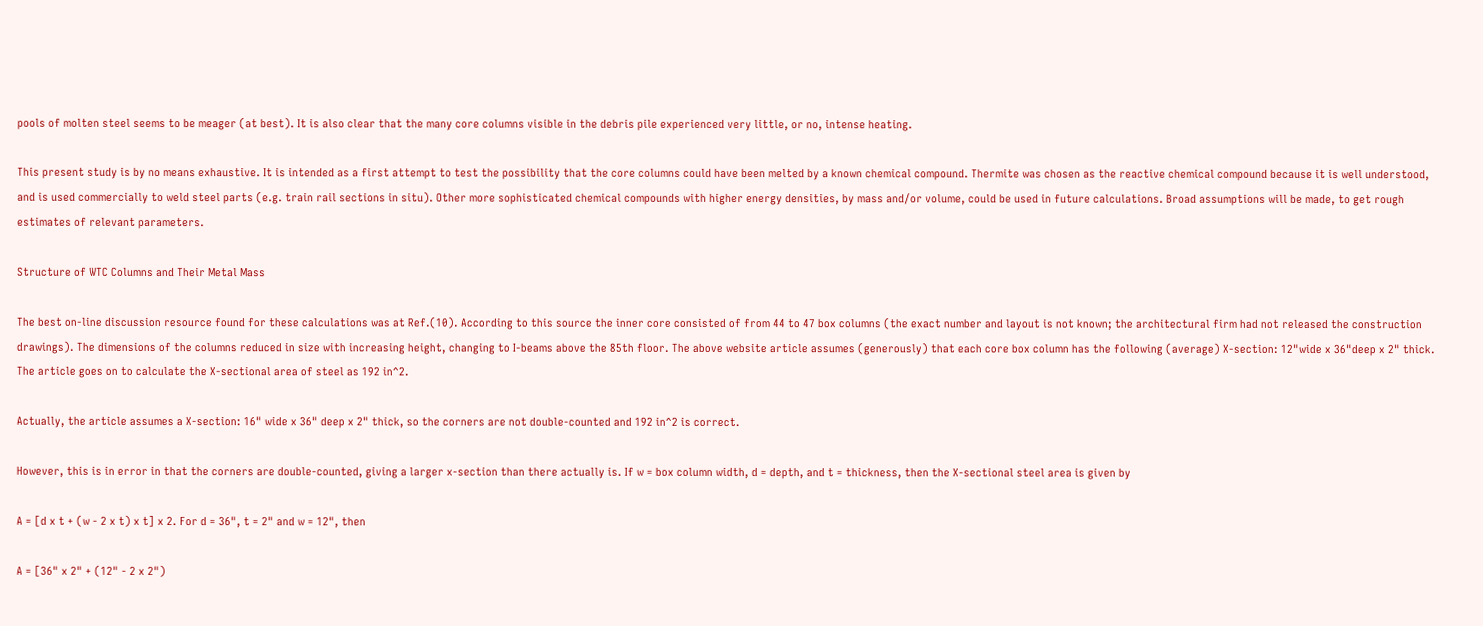pools of molten steel seems to be meager (at best). It is also clear that the many core columns visible in the debris pile experienced very little, or no, intense heating.

This present study is by no means exhaustive. It is intended as a first attempt to test the possibility that the core columns could have been melted by a known chemical compound. Thermite was chosen as the reactive chemical compound because it is well understood, and is used commercially to weld steel parts (e.g. train rail sections in situ). Other more sophisticated chemical compounds with higher energy densities, by mass and/or volume, could be used in future calculations. Broad assumptions will be made, to get rough estimates of relevant parameters.

Structure of WTC Columns and Their Metal Mass

The best on-line discussion resource found for these calculations was at Ref.(10). According to this source the inner core consisted of from 44 to 47 box columns (the exact number and layout is not known; the architectural firm had not released the construction drawings). The dimensions of the columns reduced in size with increasing height, changing to I-beams above the 85th floor. The above website article assumes (generously) that each core box column has the following (average) X-section: 12"wide x 36"deep x 2" thick. The article goes on to calculate the X-sectional area of steel as 192 in^2.

Actually, the article assumes a X-section: 16" wide x 36" deep x 2" thick, so the corners are not double-counted and 192 in^2 is correct.

However, this is in error in that the corners are double-counted, giving a larger x-section than there actually is. If w = box column width, d = depth, and t = thickness, then the X-sectional steel area is given by

A = [d x t + (w - 2 x t) x t] x 2. For d = 36", t = 2" and w = 12", then

A = [36" x 2" + (12" - 2 x 2")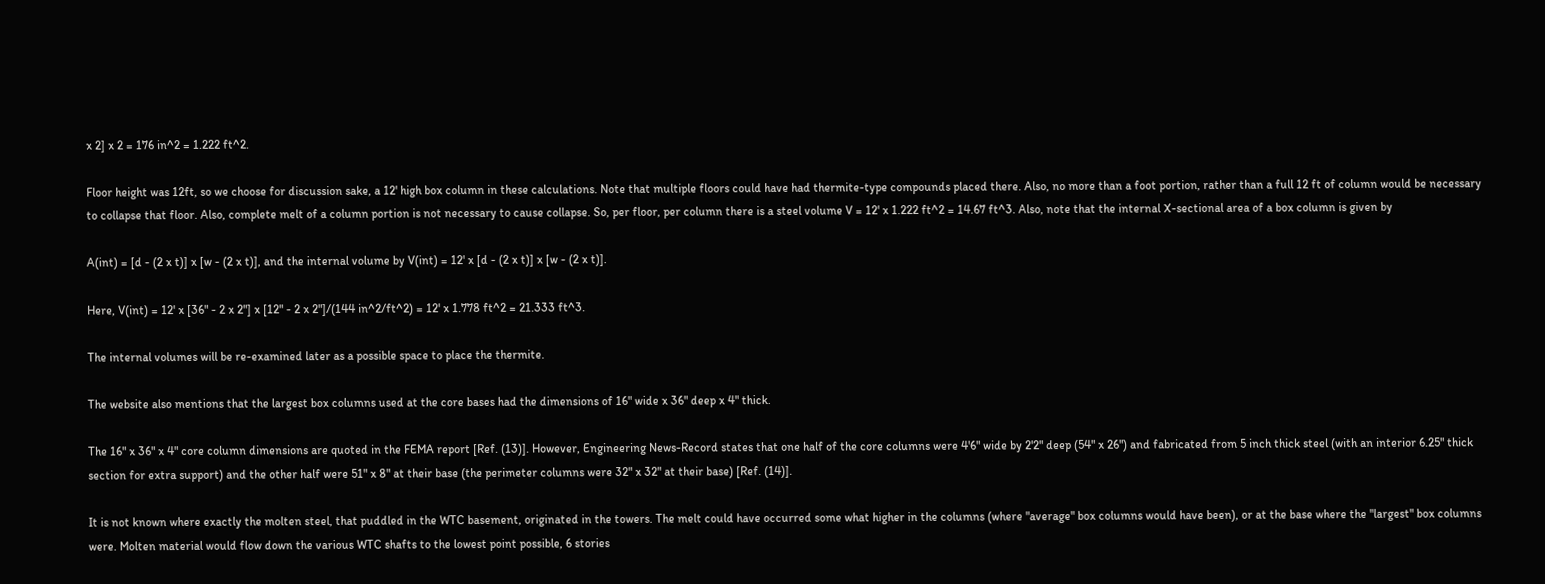x 2] x 2 = 176 in^2 = 1.222 ft^2.

Floor height was 12ft, so we choose for discussion sake, a 12' high box column in these calculations. Note that multiple floors could have had thermite-type compounds placed there. Also, no more than a foot portion, rather than a full 12 ft of column would be necessary to collapse that floor. Also, complete melt of a column portion is not necessary to cause collapse. So, per floor, per column there is a steel volume V = 12' x 1.222 ft^2 = 14.67 ft^3. Also, note that the internal X-sectional area of a box column is given by

A(int) = [d - (2 x t)] x [w - (2 x t)], and the internal volume by V(int) = 12' x [d - (2 x t)] x [w - (2 x t)].

Here, V(int) = 12' x [36" - 2 x 2"] x [12" - 2 x 2"]/(144 in^2/ft^2) = 12' x 1.778 ft^2 = 21.333 ft^3.

The internal volumes will be re-examined later as a possible space to place the thermite.

The website also mentions that the largest box columns used at the core bases had the dimensions of 16" wide x 36" deep x 4" thick.

The 16" x 36" x 4" core column dimensions are quoted in the FEMA report [Ref. (13)]. However, Engineering News-Record states that one half of the core columns were 4'6" wide by 2'2" deep (54" x 26") and fabricated from 5 inch thick steel (with an interior 6.25" thick section for extra support) and the other half were 51" x 8" at their base (the perimeter columns were 32" x 32" at their base) [Ref. (14)].

It is not known where exactly the molten steel, that puddled in the WTC basement, originated in the towers. The melt could have occurred some what higher in the columns (where "average" box columns would have been), or at the base where the "largest" box columns were. Molten material would flow down the various WTC shafts to the lowest point possible, 6 stories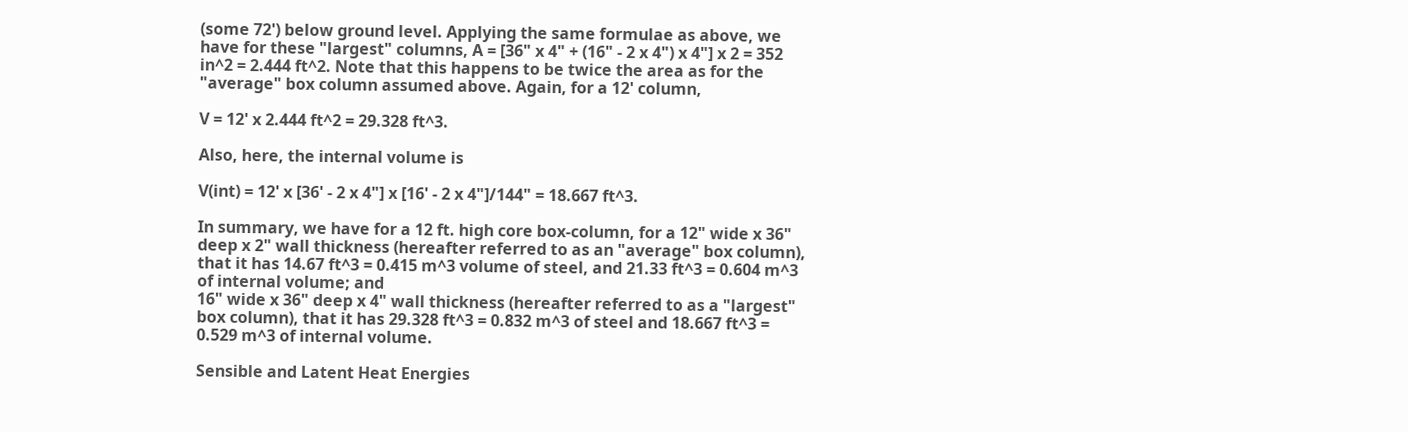(some 72') below ground level. Applying the same formulae as above, we have for these "largest" columns, A = [36" x 4" + (16" - 2 x 4") x 4"] x 2 = 352 in^2 = 2.444 ft^2. Note that this happens to be twice the area as for the "average" box column assumed above. Again, for a 12' column,

V = 12' x 2.444 ft^2 = 29.328 ft^3.

Also, here, the internal volume is

V(int) = 12' x [36' - 2 x 4"] x [16' - 2 x 4"]/144" = 18.667 ft^3.

In summary, we have for a 12 ft. high core box-column, for a 12" wide x 36" deep x 2" wall thickness (hereafter referred to as an "average" box column), that it has 14.67 ft^3 = 0.415 m^3 volume of steel, and 21.33 ft^3 = 0.604 m^3 of internal volume; and
16" wide x 36" deep x 4" wall thickness (hereafter referred to as a "largest" box column), that it has 29.328 ft^3 = 0.832 m^3 of steel and 18.667 ft^3 = 0.529 m^3 of internal volume.

Sensible and Latent Heat Energies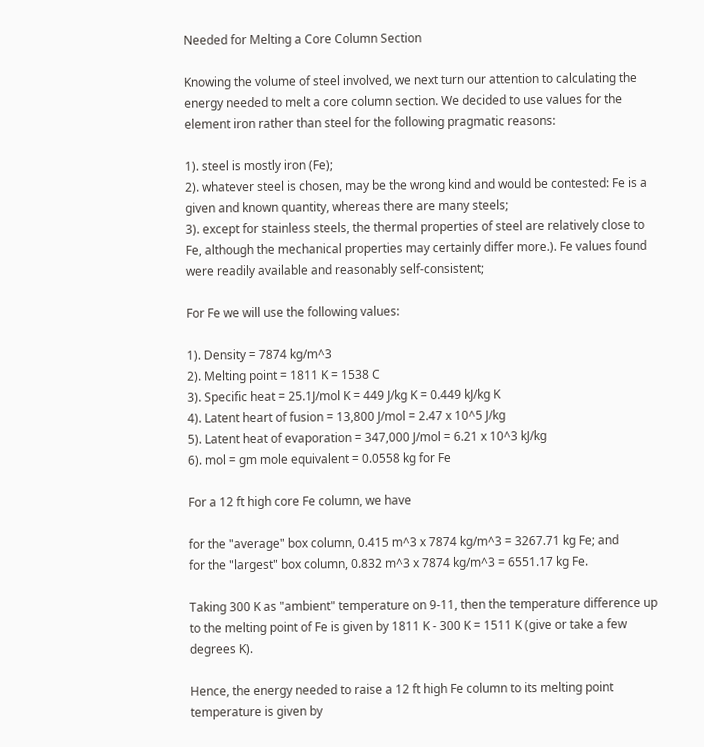Needed for Melting a Core Column Section

Knowing the volume of steel involved, we next turn our attention to calculating the energy needed to melt a core column section. We decided to use values for the element iron rather than steel for the following pragmatic reasons:

1). steel is mostly iron (Fe);
2). whatever steel is chosen, may be the wrong kind and would be contested: Fe is a given and known quantity, whereas there are many steels;
3). except for stainless steels, the thermal properties of steel are relatively close to Fe, although the mechanical properties may certainly differ more.). Fe values found were readily available and reasonably self-consistent;

For Fe we will use the following values:

1). Density = 7874 kg/m^3
2). Melting point = 1811 K = 1538 C
3). Specific heat = 25.1J/mol K = 449 J/kg K = 0.449 kJ/kg K
4). Latent heart of fusion = 13,800 J/mol = 2.47 x 10^5 J/kg
5). Latent heat of evaporation = 347,000 J/mol = 6.21 x 10^3 kJ/kg
6). mol = gm mole equivalent = 0.0558 kg for Fe

For a 12 ft high core Fe column, we have

for the "average" box column, 0.415 m^3 x 7874 kg/m^3 = 3267.71 kg Fe; and
for the "largest" box column, 0.832 m^3 x 7874 kg/m^3 = 6551.17 kg Fe.

Taking 300 K as "ambient" temperature on 9-11, then the temperature difference up to the melting point of Fe is given by 1811 K - 300 K = 1511 K (give or take a few degrees K).

Hence, the energy needed to raise a 12 ft high Fe column to its melting point temperature is given by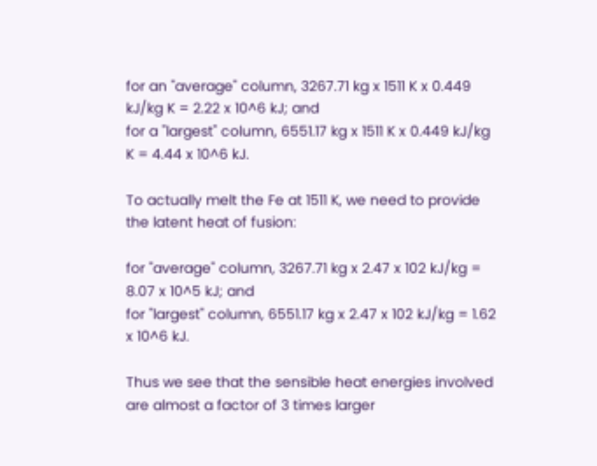for an "average" column, 3267.71 kg x 1511 K x 0.449 kJ/kg K = 2.22 x 10^6 kJ; and
for a "largest" column, 6551.17 kg x 1511 K x 0.449 kJ/kg K = 4.44 x 10^6 kJ.

To actually melt the Fe at 1511 K, we need to provide the latent heat of fusion:

for "average" column, 3267.71 kg x 2.47 x 102 kJ/kg = 8.07 x 10^5 kJ; and
for "largest" column, 6551.17 kg x 2.47 x 102 kJ/kg = 1.62 x 10^6 kJ.

Thus we see that the sensible heat energies involved are almost a factor of 3 times larger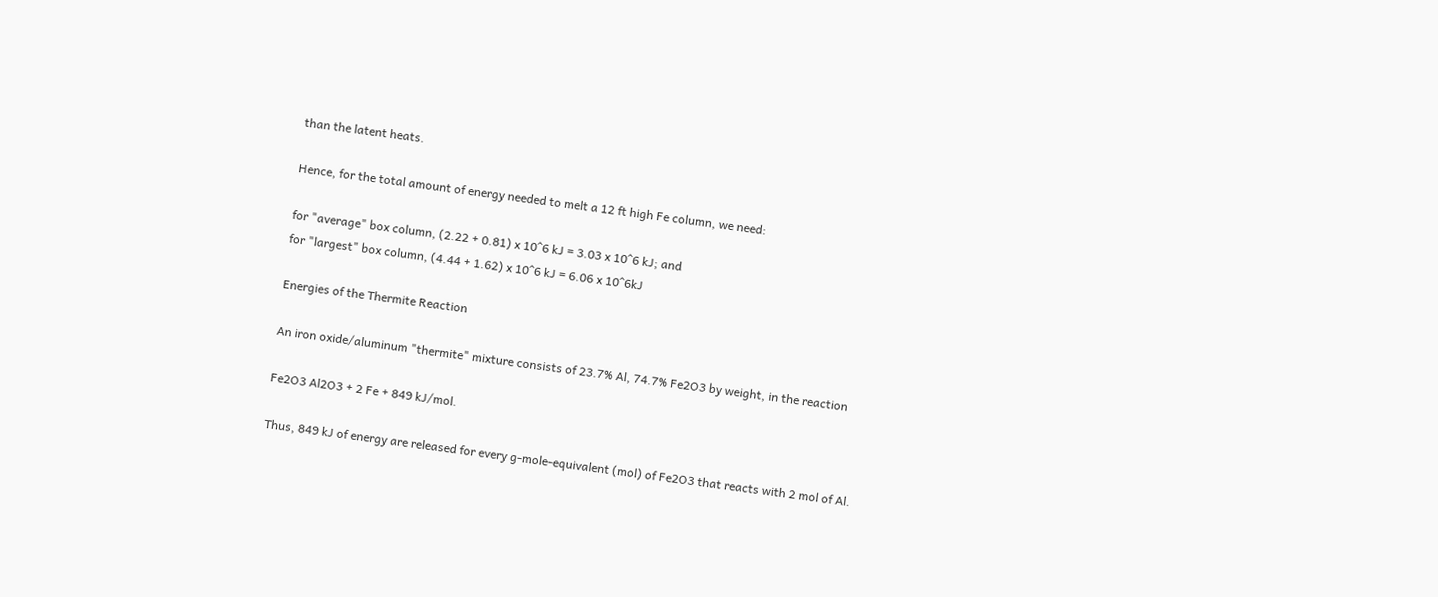than the latent heats.

Hence, for the total amount of energy needed to melt a 12 ft high Fe column, we need:

for "average" box column, (2.22 + 0.81) x 10^6 kJ = 3.03 x 10^6 kJ; and
for "largest" box column, (4.44 + 1.62) x 10^6 kJ = 6.06 x 10^6kJ

Energies of the Thermite Reaction

An iron oxide/aluminum "thermite" mixture consists of 23.7% Al, 74.7% Fe2O3 by weight, in the reaction

Fe2O3 Al2O3 + 2 Fe + 849 kJ/mol.

Thus, 849 kJ of energy are released for every g-mole-equivalent (mol) of Fe2O3 that reacts with 2 mol of Al.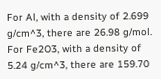For Al, with a density of 2.699 g/cm^3, there are 26.98 g/mol.
For Fe2O3, with a density of 5.24 g/cm^3, there are 159.70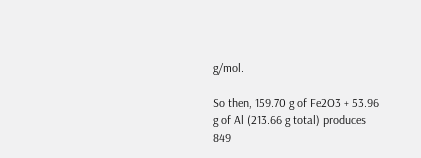g/mol.

So then, 159.70 g of Fe2O3 + 53.96 g of Al (213.66 g total) produces 849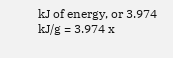kJ of energy, or 3.974 kJ/g = 3.974 x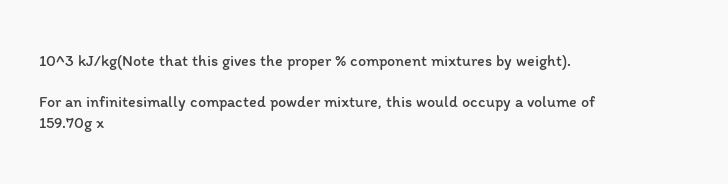10^3 kJ/kg(Note that this gives the proper % component mixtures by weight).

For an infinitesimally compacted powder mixture, this would occupy a volume of
159.70g x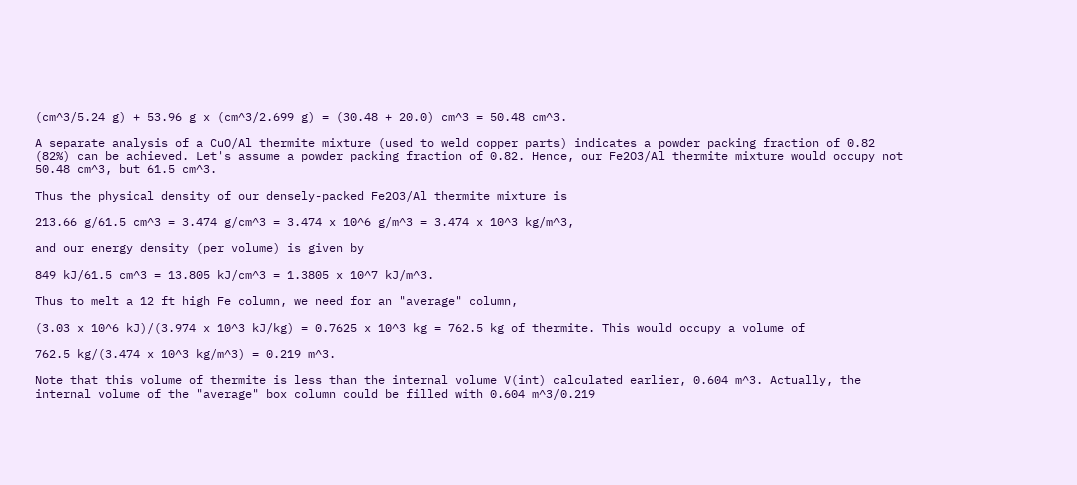(cm^3/5.24 g) + 53.96 g x (cm^3/2.699 g) = (30.48 + 20.0) cm^3 = 50.48 cm^3.

A separate analysis of a CuO/Al thermite mixture (used to weld copper parts) indicates a powder packing fraction of 0.82 (82%) can be achieved. Let's assume a powder packing fraction of 0.82. Hence, our Fe2O3/Al thermite mixture would occupy not 50.48 cm^3, but 61.5 cm^3.

Thus the physical density of our densely-packed Fe2O3/Al thermite mixture is

213.66 g/61.5 cm^3 = 3.474 g/cm^3 = 3.474 x 10^6 g/m^3 = 3.474 x 10^3 kg/m^3,

and our energy density (per volume) is given by

849 kJ/61.5 cm^3 = 13.805 kJ/cm^3 = 1.3805 x 10^7 kJ/m^3.

Thus to melt a 12 ft high Fe column, we need for an "average" column,

(3.03 x 10^6 kJ)/(3.974 x 10^3 kJ/kg) = 0.7625 x 10^3 kg = 762.5 kg of thermite. This would occupy a volume of

762.5 kg/(3.474 x 10^3 kg/m^3) = 0.219 m^3.

Note that this volume of thermite is less than the internal volume V(int) calculated earlier, 0.604 m^3. Actually, the internal volume of the "average" box column could be filled with 0.604 m^3/0.219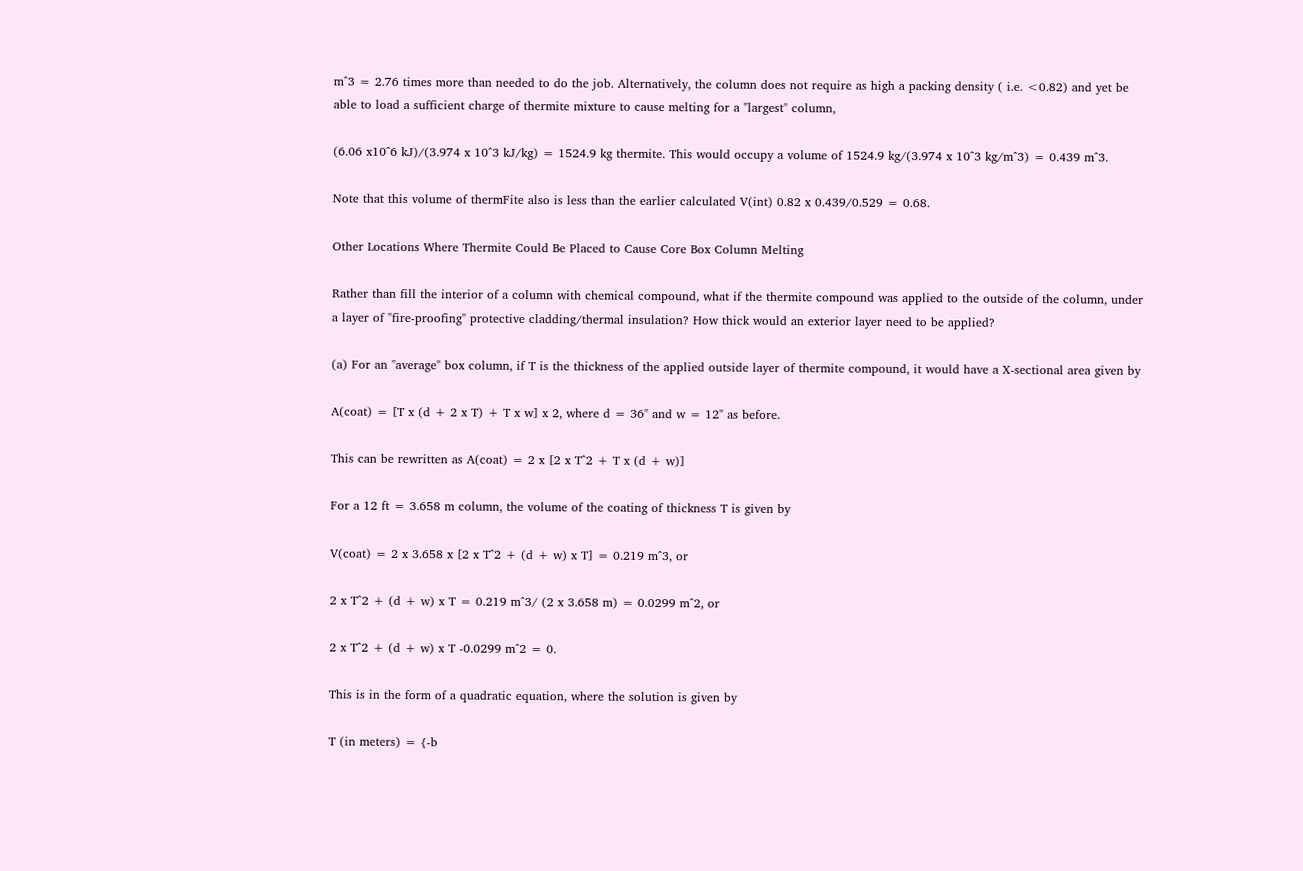m^3 = 2.76 times more than needed to do the job. Alternatively, the column does not require as high a packing density ( i.e. <0.82) and yet be able to load a sufficient charge of thermite mixture to cause melting for a "largest" column,

(6.06 x10^6 kJ)/(3.974 x 10^3 kJ/kg) = 1524.9 kg thermite. This would occupy a volume of 1524.9 kg/(3.974 x 10^3 kg/m^3) = 0.439 m^3.

Note that this volume of thermFite also is less than the earlier calculated V(int) 0.82 x 0.439/0.529 = 0.68.

Other Locations Where Thermite Could Be Placed to Cause Core Box Column Melting

Rather than fill the interior of a column with chemical compound, what if the thermite compound was applied to the outside of the column, under a layer of "fire-proofing" protective cladding/thermal insulation? How thick would an exterior layer need to be applied?

(a) For an "average" box column, if T is the thickness of the applied outside layer of thermite compound, it would have a X-sectional area given by

A(coat) = [T x (d + 2 x T) + T x w] x 2, where d = 36" and w = 12" as before.

This can be rewritten as A(coat) = 2 x [2 x T^2 + T x (d + w)]

For a 12 ft = 3.658 m column, the volume of the coating of thickness T is given by

V(coat) = 2 x 3.658 x [2 x T^2 + (d + w) x T] = 0.219 m^3, or

2 x T^2 + (d + w) x T = 0.219 m^3/ (2 x 3.658 m) = 0.0299 m^2, or

2 x T^2 + (d + w) x T -0.0299 m^2 = 0.

This is in the form of a quadratic equation, where the solution is given by

T (in meters) = {-b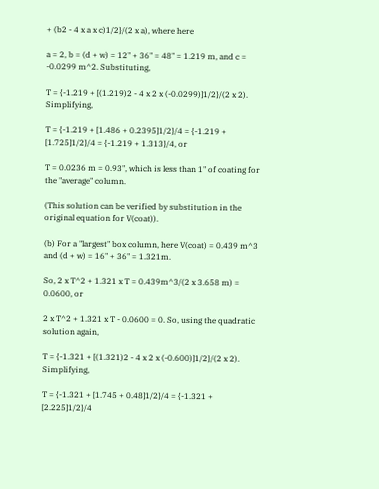+ (b2 - 4 x a x c)1/2}/(2 x a), where here

a = 2, b = (d + w) = 12" + 36" = 48" = 1.219 m, and c = -0.0299 m^2. Substituting,

T = {-1.219 + [(1.219)2 - 4 x 2 x (-0.0299)]1/2}/(2 x 2). Simplifying,

T = {-1.219 + [1.486 + 0.2395]1/2}/4 = {-1.219 + [1.725]1/2}/4 = {-1.219 + 1.313}/4, or

T = 0.0236 m = 0.93", which is less than 1" of coating for the "average" column.

(This solution can be verified by substitution in the original equation for V(coat)).

(b) For a "largest" box column, here V(coat) = 0.439 m^3 and (d + w) = 16" + 36" = 1.321m.

So, 2 x T^2 + 1.321 x T = 0.439m^3/(2 x 3.658 m) = 0.0600, or

2 x T^2 + 1.321 x T - 0.0600 = 0. So, using the quadratic solution again,

T = {-1.321 + [(1.321)2 - 4 x 2 x (-0.600)]1/2}/(2 x 2). Simplifying,

T = {-1.321 + [1.745 + 0.48]1/2}/4 = {-1.321 + [2.225]1/2}/4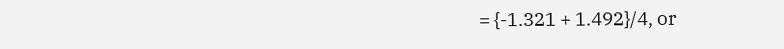= {-1.321 + 1.492}/4, or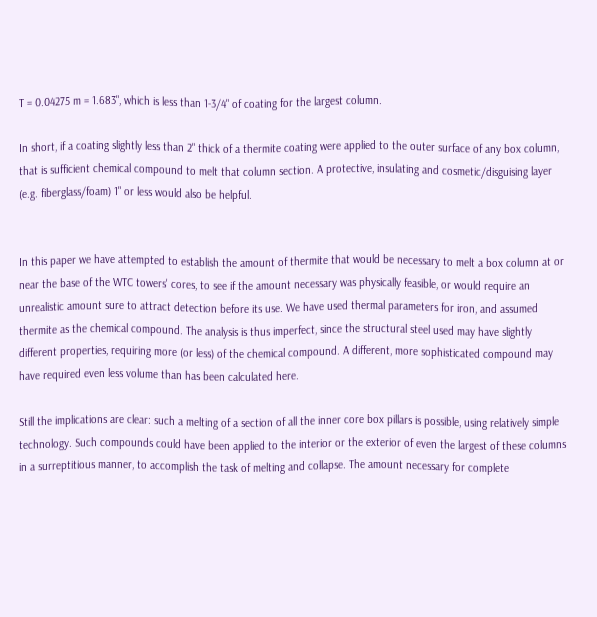T = 0.04275 m = 1.683", which is less than 1-3/4" of coating for the largest column.

In short, if a coating slightly less than 2" thick of a thermite coating were applied to the outer surface of any box column, that is sufficient chemical compound to melt that column section. A protective, insulating and cosmetic/disguising layer (e.g. fiberglass/foam) 1" or less would also be helpful.


In this paper we have attempted to establish the amount of thermite that would be necessary to melt a box column at or near the base of the WTC towers' cores, to see if the amount necessary was physically feasible, or would require an unrealistic amount sure to attract detection before its use. We have used thermal parameters for iron, and assumed thermite as the chemical compound. The analysis is thus imperfect, since the structural steel used may have slightly different properties, requiring more (or less) of the chemical compound. A different, more sophisticated compound may have required even less volume than has been calculated here.

Still the implications are clear: such a melting of a section of all the inner core box pillars is possible, using relatively simple technology. Such compounds could have been applied to the interior or the exterior of even the largest of these columns in a surreptitious manner, to accomplish the task of melting and collapse. The amount necessary for complete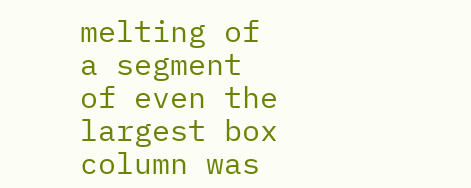melting of a segment of even the largest box column was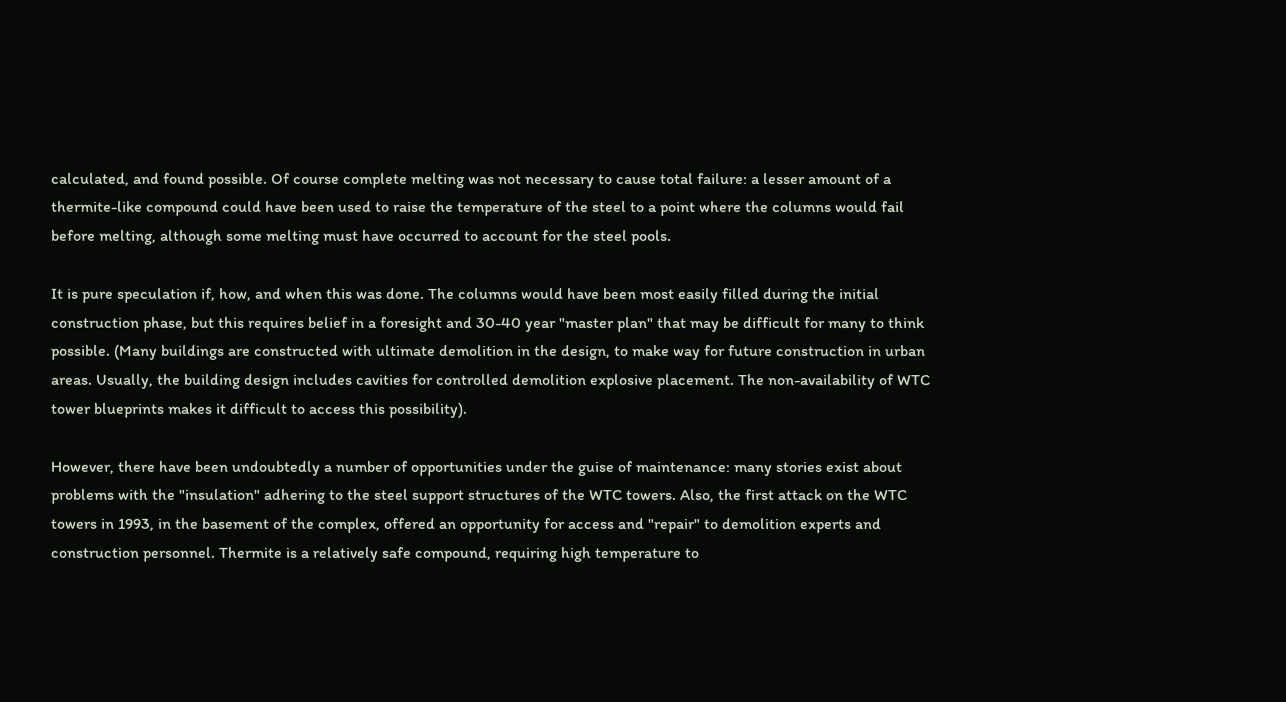calculated, and found possible. Of course complete melting was not necessary to cause total failure: a lesser amount of a thermite-like compound could have been used to raise the temperature of the steel to a point where the columns would fail before melting, although some melting must have occurred to account for the steel pools.

It is pure speculation if, how, and when this was done. The columns would have been most easily filled during the initial construction phase, but this requires belief in a foresight and 30-40 year "master plan" that may be difficult for many to think possible. (Many buildings are constructed with ultimate demolition in the design, to make way for future construction in urban areas. Usually, the building design includes cavities for controlled demolition explosive placement. The non-availability of WTC tower blueprints makes it difficult to access this possibility).

However, there have been undoubtedly a number of opportunities under the guise of maintenance: many stories exist about problems with the "insulation" adhering to the steel support structures of the WTC towers. Also, the first attack on the WTC towers in 1993, in the basement of the complex, offered an opportunity for access and "repair" to demolition experts and construction personnel. Thermite is a relatively safe compound, requiring high temperature to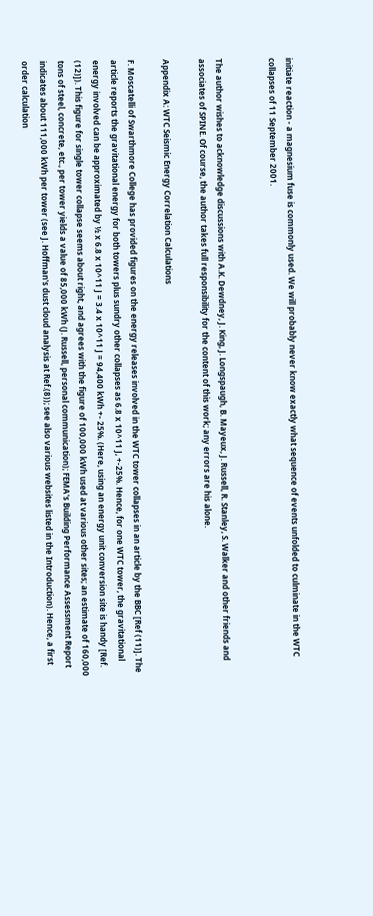initiate reaction - a magnesium fuse is commonly used. We will probably never know exactly what sequence of events unfolded to culminate in the WTC collapses of 11 September 2001.


The author wishes to acknowledge discussions with A.K. Dewdney, J. King, J. Longspaugh, B. Mayeux, J. Russell, R. Stanley, S. Walker and other friends and associates of SPINE. Of course, the author takes full responsibility for the content of this work; any errors are his alone.

Appendix A: WTC Seismic Energy Correlation Calculations

F. Moscatelli of Swarthmore College has provided figures on the energy releases involved in the WTC tower collapses in an article by the BBC [Ref (11)]. The article reports the gravitational energy for both towers plus sundry other collapses as 6.8 x 10^11 J, +-25%. Hence, for one WTC tower, the gravitational energy involved can be approximated by ½ x 6.8 x 10^11 J = 3.4 x 10^11 J = 94,400 kWh +- 25%. (Here, using an energy unit conversion site is handy [Ref. (12)]). This figure for single tower collapse seems about right, and agrees with the figure of 100,000 kWh used at various other sites; an estimate of 160,000 tons of steel, concrete, etc., per tower yields a value of 85,000 kWh (J. Russell, personal communication); FEMA's Building Performance Assessment Report indicates about 111,000 kWh per tower (see J. Hoffman's dust cloud analysis at Ref.(8)); see also various websites listed in the Introduction). Hence, a first order calculation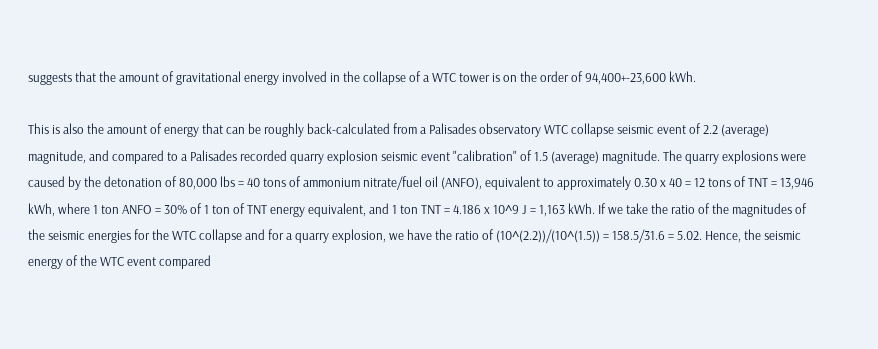suggests that the amount of gravitational energy involved in the collapse of a WTC tower is on the order of 94,400+-23,600 kWh.

This is also the amount of energy that can be roughly back-calculated from a Palisades observatory WTC collapse seismic event of 2.2 (average) magnitude, and compared to a Palisades recorded quarry explosion seismic event "calibration" of 1.5 (average) magnitude. The quarry explosions were caused by the detonation of 80,000 lbs = 40 tons of ammonium nitrate/fuel oil (ANFO), equivalent to approximately 0.30 x 40 = 12 tons of TNT = 13,946 kWh, where 1 ton ANFO = 30% of 1 ton of TNT energy equivalent, and 1 ton TNT = 4.186 x 10^9 J = 1,163 kWh. If we take the ratio of the magnitudes of the seismic energies for the WTC collapse and for a quarry explosion, we have the ratio of (10^(2.2))/(10^(1.5)) = 158.5/31.6 = 5.02. Hence, the seismic energy of the WTC event compared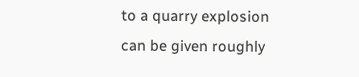to a quarry explosion can be given roughly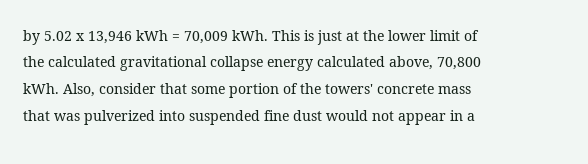by 5.02 x 13,946 kWh = 70,009 kWh. This is just at the lower limit of the calculated gravitational collapse energy calculated above, 70,800 kWh. Also, consider that some portion of the towers' concrete mass that was pulverized into suspended fine dust would not appear in a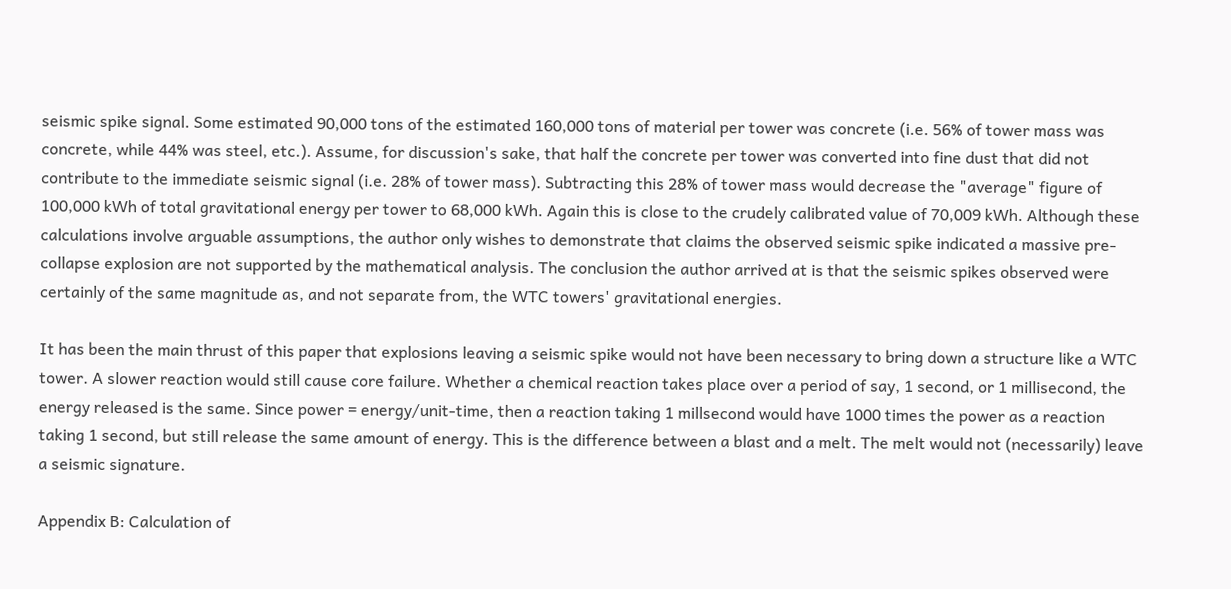seismic spike signal. Some estimated 90,000 tons of the estimated 160,000 tons of material per tower was concrete (i.e. 56% of tower mass was concrete, while 44% was steel, etc.). Assume, for discussion's sake, that half the concrete per tower was converted into fine dust that did not contribute to the immediate seismic signal (i.e. 28% of tower mass). Subtracting this 28% of tower mass would decrease the "average" figure of 100,000 kWh of total gravitational energy per tower to 68,000 kWh. Again this is close to the crudely calibrated value of 70,009 kWh. Although these calculations involve arguable assumptions, the author only wishes to demonstrate that claims the observed seismic spike indicated a massive pre-collapse explosion are not supported by the mathematical analysis. The conclusion the author arrived at is that the seismic spikes observed were certainly of the same magnitude as, and not separate from, the WTC towers' gravitational energies.

It has been the main thrust of this paper that explosions leaving a seismic spike would not have been necessary to bring down a structure like a WTC tower. A slower reaction would still cause core failure. Whether a chemical reaction takes place over a period of say, 1 second, or 1 millisecond, the energy released is the same. Since power = energy/unit-time, then a reaction taking 1 millsecond would have 1000 times the power as a reaction taking 1 second, but still release the same amount of energy. This is the difference between a blast and a melt. The melt would not (necessarily) leave a seismic signature.

Appendix B: Calculation of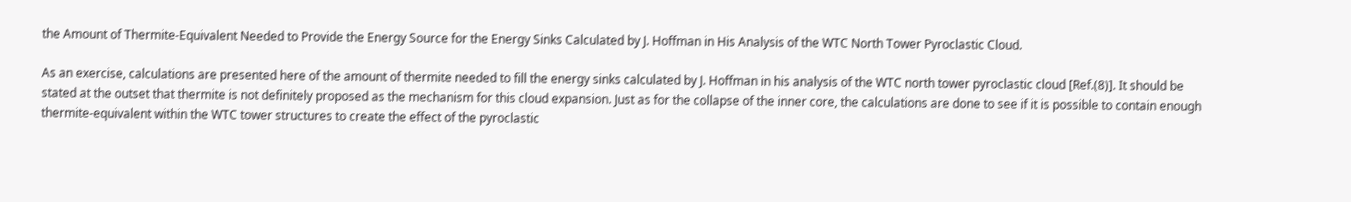the Amount of Thermite-Equivalent Needed to Provide the Energy Source for the Energy Sinks Calculated by J. Hoffman in His Analysis of the WTC North Tower Pyroclastic Cloud.

As an exercise, calculations are presented here of the amount of thermite needed to fill the energy sinks calculated by J. Hoffman in his analysis of the WTC north tower pyroclastic cloud [Ref.(8)]. It should be stated at the outset that thermite is not definitely proposed as the mechanism for this cloud expansion. Just as for the collapse of the inner core, the calculations are done to see if it is possible to contain enough thermite-equivalent within the WTC tower structures to create the effect of the pyroclastic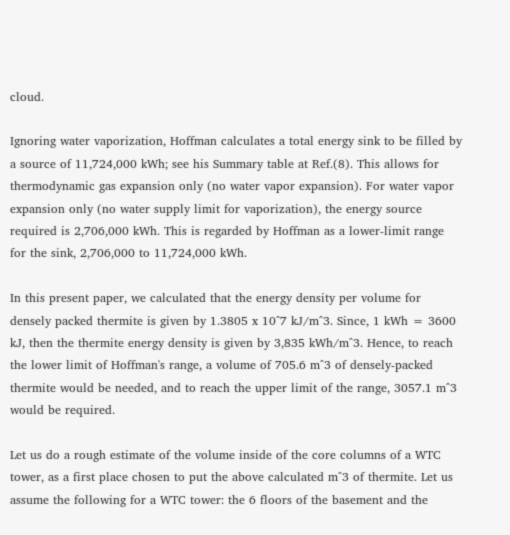cloud.

Ignoring water vaporization, Hoffman calculates a total energy sink to be filled by a source of 11,724,000 kWh; see his Summary table at Ref.(8). This allows for thermodynamic gas expansion only (no water vapor expansion). For water vapor expansion only (no water supply limit for vaporization), the energy source required is 2,706,000 kWh. This is regarded by Hoffman as a lower-limit range for the sink, 2,706,000 to 11,724,000 kWh.

In this present paper, we calculated that the energy density per volume for densely packed thermite is given by 1.3805 x 10^7 kJ/m^3. Since, 1 kWh = 3600 kJ, then the thermite energy density is given by 3,835 kWh/m^3. Hence, to reach the lower limit of Hoffman's range, a volume of 705.6 m^3 of densely-packed thermite would be needed, and to reach the upper limit of the range, 3057.1 m^3 would be required.

Let us do a rough estimate of the volume inside of the core columns of a WTC tower, as a first place chosen to put the above calculated m^3 of thermite. Let us assume the following for a WTC tower: the 6 floors of the basement and the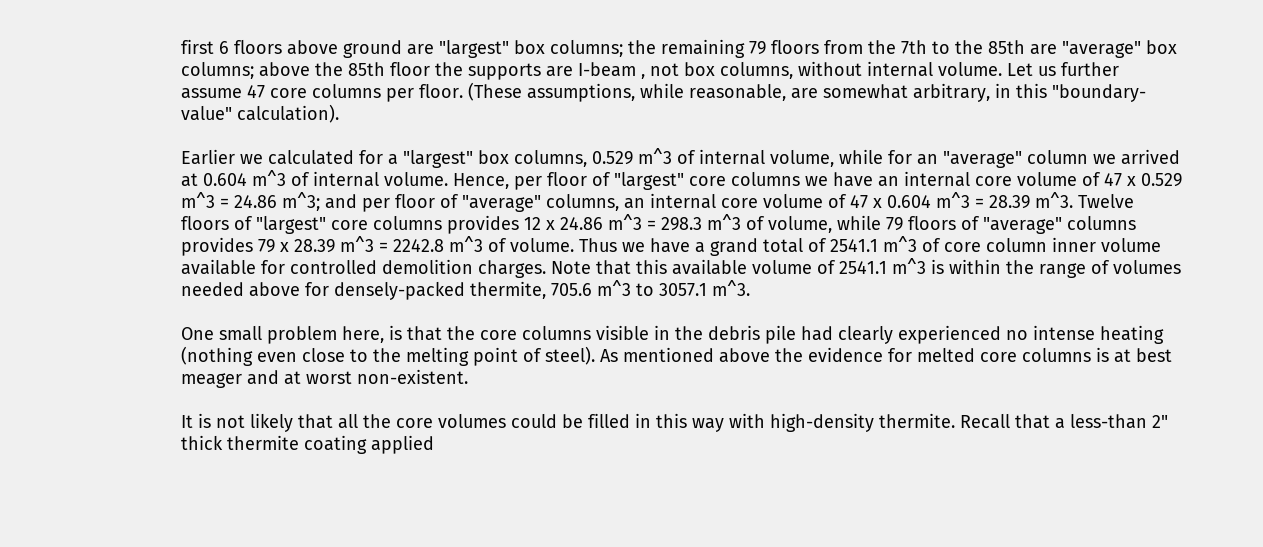first 6 floors above ground are "largest" box columns; the remaining 79 floors from the 7th to the 85th are "average" box columns; above the 85th floor the supports are I-beam , not box columns, without internal volume. Let us further assume 47 core columns per floor. (These assumptions, while reasonable, are somewhat arbitrary, in this "boundary-value" calculation).

Earlier we calculated for a "largest" box columns, 0.529 m^3 of internal volume, while for an "average" column we arrived at 0.604 m^3 of internal volume. Hence, per floor of "largest" core columns we have an internal core volume of 47 x 0.529 m^3 = 24.86 m^3; and per floor of "average" columns, an internal core volume of 47 x 0.604 m^3 = 28.39 m^3. Twelve floors of "largest" core columns provides 12 x 24.86 m^3 = 298.3 m^3 of volume, while 79 floors of "average" columns provides 79 x 28.39 m^3 = 2242.8 m^3 of volume. Thus we have a grand total of 2541.1 m^3 of core column inner volume available for controlled demolition charges. Note that this available volume of 2541.1 m^3 is within the range of volumes needed above for densely-packed thermite, 705.6 m^3 to 3057.1 m^3.

One small problem here, is that the core columns visible in the debris pile had clearly experienced no intense heating (nothing even close to the melting point of steel). As mentioned above the evidence for melted core columns is at best meager and at worst non-existent.

It is not likely that all the core volumes could be filled in this way with high-density thermite. Recall that a less-than 2" thick thermite coating applied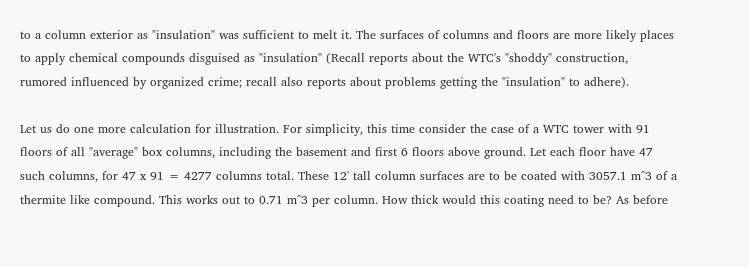to a column exterior as "insulation" was sufficient to melt it. The surfaces of columns and floors are more likely places to apply chemical compounds disguised as "insulation" (Recall reports about the WTC's "shoddy" construction, rumored influenced by organized crime; recall also reports about problems getting the "insulation" to adhere).

Let us do one more calculation for illustration. For simplicity, this time consider the case of a WTC tower with 91 floors of all "average" box columns, including the basement and first 6 floors above ground. Let each floor have 47 such columns, for 47 x 91 = 4277 columns total. These 12' tall column surfaces are to be coated with 3057.1 m^3 of a thermite like compound. This works out to 0.71 m^3 per column. How thick would this coating need to be? As before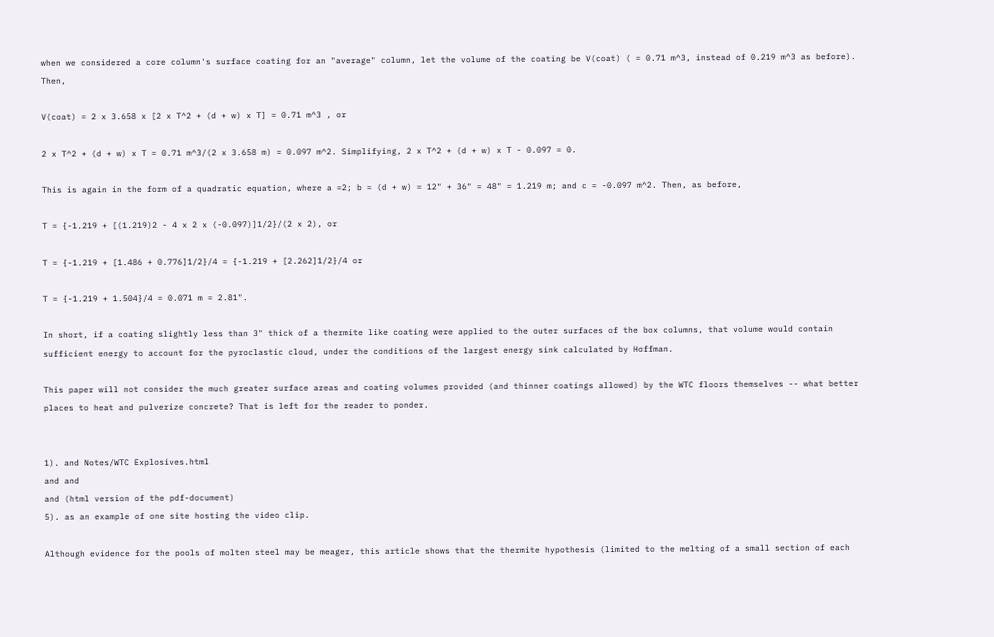when we considered a core column's surface coating for an "average" column, let the volume of the coating be V(coat) ( = 0.71 m^3, instead of 0.219 m^3 as before). Then,

V(coat) = 2 x 3.658 x [2 x T^2 + (d + w) x T] = 0.71 m^3 , or

2 x T^2 + (d + w) x T = 0.71 m^3/(2 x 3.658 m) = 0.097 m^2. Simplifying, 2 x T^2 + (d + w) x T - 0.097 = 0.

This is again in the form of a quadratic equation, where a =2; b = (d + w) = 12" + 36" = 48" = 1.219 m; and c = -0.097 m^2. Then, as before,

T = {-1.219 + [(1.219)2 - 4 x 2 x (-0.097)]1/2}/(2 x 2), or

T = {-1.219 + [1.486 + 0.776]1/2}/4 = {-1.219 + [2.262]1/2}/4 or

T = {-1.219 + 1.504}/4 = 0.071 m = 2.81".

In short, if a coating slightly less than 3" thick of a thermite like coating were applied to the outer surfaces of the box columns, that volume would contain sufficient energy to account for the pyroclastic cloud, under the conditions of the largest energy sink calculated by Hoffman.

This paper will not consider the much greater surface areas and coating volumes provided (and thinner coatings allowed) by the WTC floors themselves -- what better places to heat and pulverize concrete? That is left for the reader to ponder.


1). and Notes/WTC Explosives.html
and and
and (html version of the pdf-document)
5). as an example of one site hosting the video clip.

Although evidence for the pools of molten steel may be meager, this article shows that the thermite hypothesis (limited to the melting of a small section of each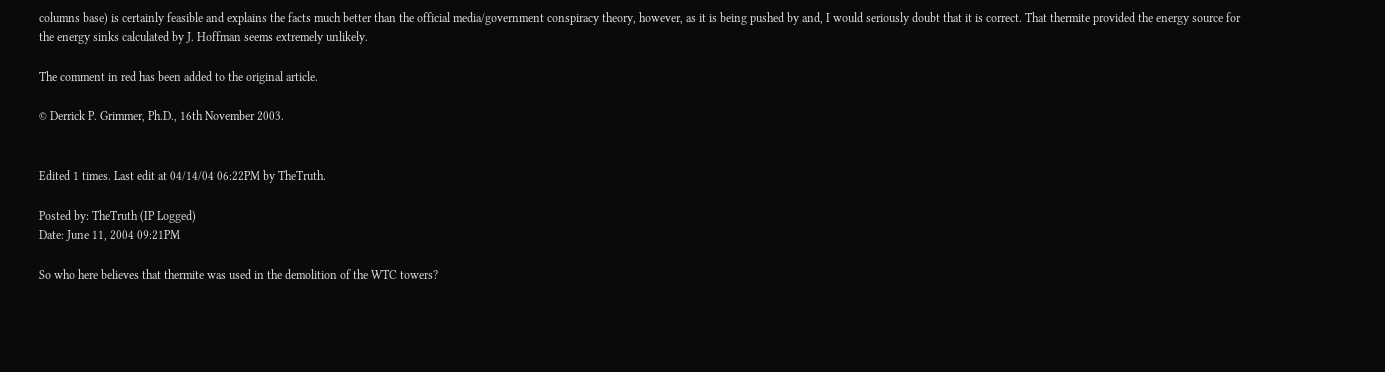columns base) is certainly feasible and explains the facts much better than the official media/government conspiracy theory, however, as it is being pushed by and, I would seriously doubt that it is correct. That thermite provided the energy source for the energy sinks calculated by J. Hoffman seems extremely unlikely.

The comment in red has been added to the original article.

© Derrick P. Grimmer, Ph.D., 16th November 2003.


Edited 1 times. Last edit at 04/14/04 06:22PM by TheTruth.

Posted by: TheTruth (IP Logged)
Date: June 11, 2004 09:21PM

So who here believes that thermite was used in the demolition of the WTC towers?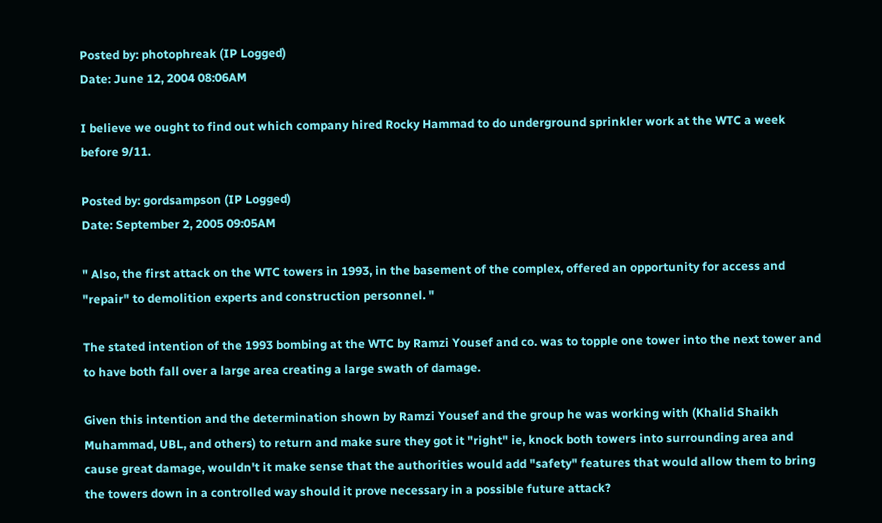Posted by: photophreak (IP Logged)
Date: June 12, 2004 08:06AM

I believe we ought to find out which company hired Rocky Hammad to do underground sprinkler work at the WTC a week before 9/11.

Posted by: gordsampson (IP Logged)
Date: September 2, 2005 09:05AM

" Also, the first attack on the WTC towers in 1993, in the basement of the complex, offered an opportunity for access and "repair" to demolition experts and construction personnel. "

The stated intention of the 1993 bombing at the WTC by Ramzi Yousef and co. was to topple one tower into the next tower and to have both fall over a large area creating a large swath of damage.

Given this intention and the determination shown by Ramzi Yousef and the group he was working with (Khalid Shaikh Muhammad, UBL, and others) to return and make sure they got it "right" ie, knock both towers into surrounding area and cause great damage, wouldn't it make sense that the authorities would add "safety" features that would allow them to bring the towers down in a controlled way should it prove necessary in a possible future attack?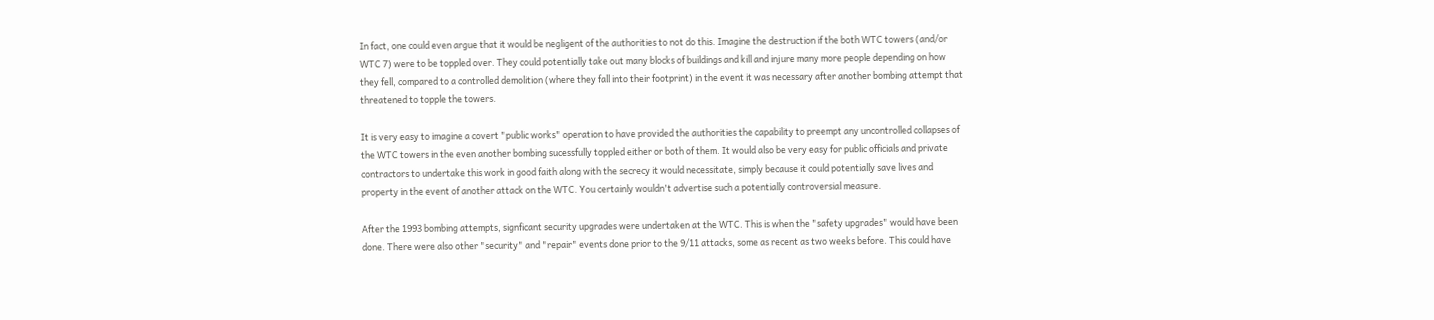In fact, one could even argue that it would be negligent of the authorities to not do this. Imagine the destruction if the both WTC towers (and/or WTC 7) were to be toppled over. They could potentially take out many blocks of buildings and kill and injure many more people depending on how they fell, compared to a controlled demolition (where they fall into their footprint) in the event it was necessary after another bombing attempt that threatened to topple the towers.

It is very easy to imagine a covert "public works" operation to have provided the authorities the capability to preempt any uncontrolled collapses of the WTC towers in the even another bombing sucessfully toppled either or both of them. It would also be very easy for public officials and private contractors to undertake this work in good faith along with the secrecy it would necessitate, simply because it could potentially save lives and property in the event of another attack on the WTC. You certainly wouldn't advertise such a potentially controversial measure.

After the 1993 bombing attempts, signficant security upgrades were undertaken at the WTC. This is when the "safety upgrades" would have been done. There were also other "security" and "repair" events done prior to the 9/11 attacks, some as recent as two weeks before. This could have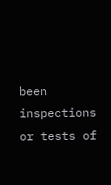been inspections or tests of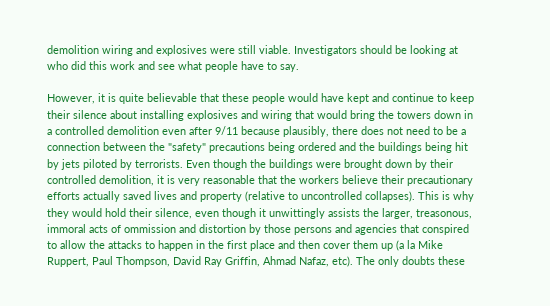demolition wiring and explosives were still viable. Investigators should be looking at who did this work and see what people have to say.

However, it is quite believable that these people would have kept and continue to keep their silence about installing explosives and wiring that would bring the towers down in a controlled demolition even after 9/11 because plausibly, there does not need to be a connection between the "safety" precautions being ordered and the buildings being hit by jets piloted by terrorists. Even though the buildings were brought down by their controlled demolition, it is very reasonable that the workers believe their precautionary efforts actually saved lives and property (relative to uncontrolled collapses). This is why they would hold their silence, even though it unwittingly assists the larger, treasonous, immoral acts of ommission and distortion by those persons and agencies that conspired to allow the attacks to happen in the first place and then cover them up (a la Mike Ruppert, Paul Thompson, David Ray Griffin, Ahmad Nafaz, etc). The only doubts these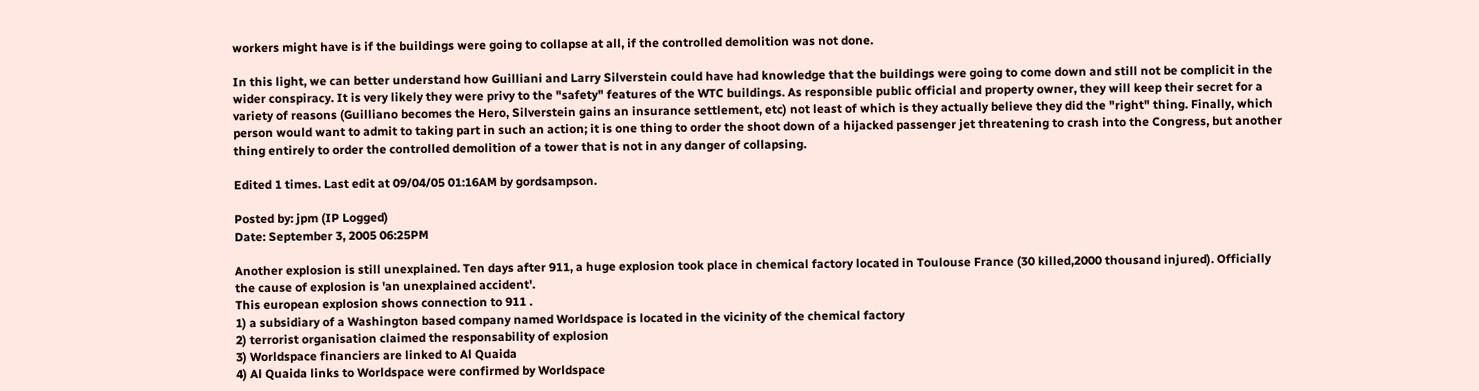workers might have is if the buildings were going to collapse at all, if the controlled demolition was not done.

In this light, we can better understand how Guilliani and Larry Silverstein could have had knowledge that the buildings were going to come down and still not be complicit in the wider conspiracy. It is very likely they were privy to the "safety" features of the WTC buildings. As responsible public official and property owner, they will keep their secret for a variety of reasons (Guilliano becomes the Hero, Silverstein gains an insurance settlement, etc) not least of which is they actually believe they did the "right" thing. Finally, which person would want to admit to taking part in such an action; it is one thing to order the shoot down of a hijacked passenger jet threatening to crash into the Congress, but another thing entirely to order the controlled demolition of a tower that is not in any danger of collapsing.

Edited 1 times. Last edit at 09/04/05 01:16AM by gordsampson.

Posted by: jpm (IP Logged)
Date: September 3, 2005 06:25PM

Another explosion is still unexplained. Ten days after 911, a huge explosion took place in chemical factory located in Toulouse France (30 killed,2000 thousand injured). Officially the cause of explosion is 'an unexplained accident'.
This european explosion shows connection to 911 .
1) a subsidiary of a Washington based company named Worldspace is located in the vicinity of the chemical factory
2) terrorist organisation claimed the responsability of explosion
3) Worldspace financiers are linked to Al Quaida
4) Al Quaida links to Worldspace were confirmed by Worldspace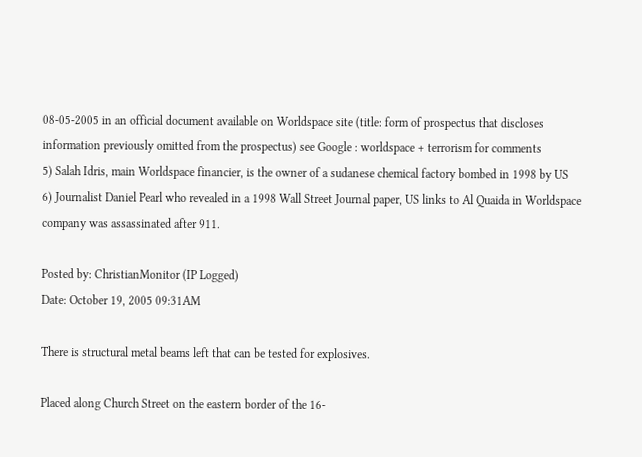08-05-2005 in an official document available on Worldspace site (title: form of prospectus that discloses information previously omitted from the prospectus) see Google : worldspace + terrorism for comments
5) Salah Idris, main Worldspace financier, is the owner of a sudanese chemical factory bombed in 1998 by US
6) Journalist Daniel Pearl who revealed in a 1998 Wall Street Journal paper, US links to Al Quaida in Worldspace company was assassinated after 911.

Posted by: ChristianMonitor (IP Logged)
Date: October 19, 2005 09:31AM

There is structural metal beams left that can be tested for explosives.

Placed along Church Street on the eastern border of the 16-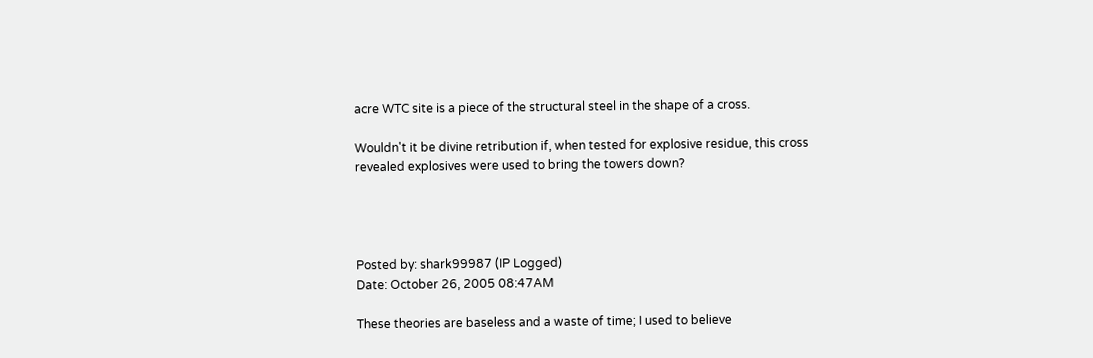acre WTC site is a piece of the structural steel in the shape of a cross.

Wouldn't it be divine retribution if, when tested for explosive residue, this cross revealed explosives were used to bring the towers down?




Posted by: shark99987 (IP Logged)
Date: October 26, 2005 08:47AM

These theories are baseless and a waste of time; I used to believe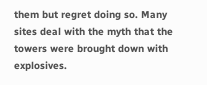them but regret doing so. Many sites deal with the myth that the towers were brought down with explosives.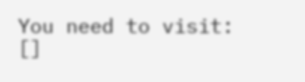You need to visit:
[]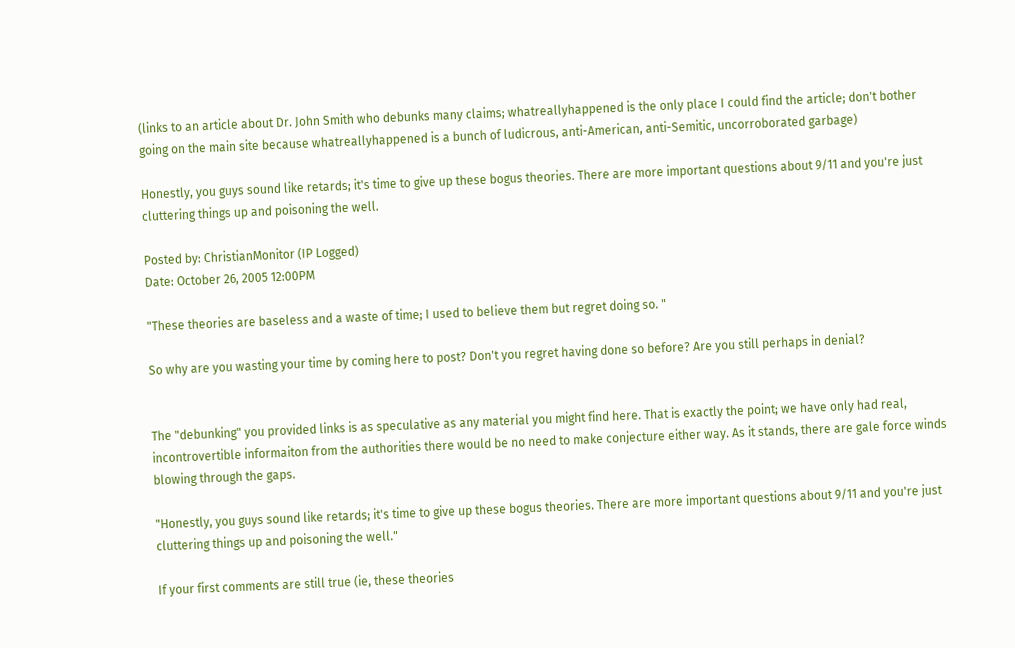(links to an article about Dr. John Smith who debunks many claims; whatreallyhappened is the only place I could find the article; don't bother going on the main site because whatreallyhappened is a bunch of ludicrous, anti-American, anti-Semitic, uncorroborated garbage)

Honestly, you guys sound like retards; it's time to give up these bogus theories. There are more important questions about 9/11 and you're just cluttering things up and poisoning the well.

Posted by: ChristianMonitor (IP Logged)
Date: October 26, 2005 12:00PM

"These theories are baseless and a waste of time; I used to believe them but regret doing so. "

So why are you wasting your time by coming here to post? Don't you regret having done so before? Are you still perhaps in denial?


The "debunking" you provided links is as speculative as any material you might find here. That is exactly the point; we have only had real, incontrovertible informaiton from the authorities there would be no need to make conjecture either way. As it stands, there are gale force winds blowing through the gaps.

"Honestly, you guys sound like retards; it's time to give up these bogus theories. There are more important questions about 9/11 and you're just cluttering things up and poisoning the well."

If your first comments are still true (ie, these theories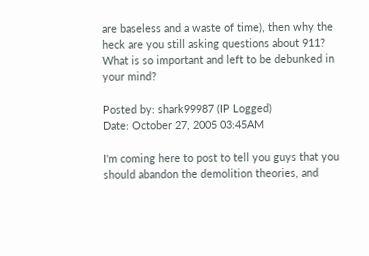are baseless and a waste of time), then why the heck are you still asking questions about 911? What is so important and left to be debunked in your mind?

Posted by: shark99987 (IP Logged)
Date: October 27, 2005 03:45AM

I'm coming here to post to tell you guys that you should abandon the demolition theories, and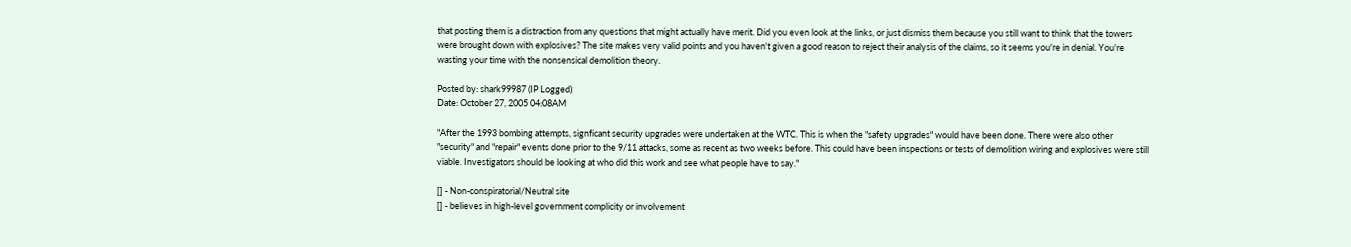that posting them is a distraction from any questions that might actually have merit. Did you even look at the links, or just dismiss them because you still want to think that the towers were brought down with explosives? The site makes very valid points and you haven't given a good reason to reject their analysis of the claims, so it seems you're in denial. You're wasting your time with the nonsensical demolition theory.

Posted by: shark99987 (IP Logged)
Date: October 27, 2005 04:08AM

"After the 1993 bombing attempts, signficant security upgrades were undertaken at the WTC. This is when the "safety upgrades" would have been done. There were also other "security" and "repair" events done prior to the 9/11 attacks, some as recent as two weeks before. This could have been inspections or tests of demolition wiring and explosives were still viable. Investigators should be looking at who did this work and see what people have to say."

[] - Non-conspiratorial/Neutral site
[] - believes in high-level government complicity or involvement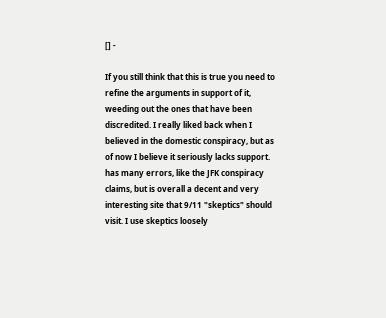[] -

If you still think that this is true you need to refine the arguments in support of it, weeding out the ones that have been discredited. I really liked back when I believed in the domestic conspiracy, but as of now I believe it seriously lacks support. has many errors, like the JFK conspiracy claims, but is overall a decent and very interesting site that 9/11 "skeptics" should visit. I use skeptics loosely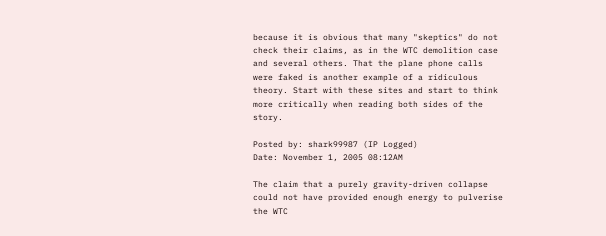because it is obvious that many "skeptics" do not check their claims, as in the WTC demolition case and several others. That the plane phone calls were faked is another example of a ridiculous theory. Start with these sites and start to think more critically when reading both sides of the story.

Posted by: shark99987 (IP Logged)
Date: November 1, 2005 08:12AM

The claim that a purely gravity-driven collapse could not have provided enough energy to pulverise the WTC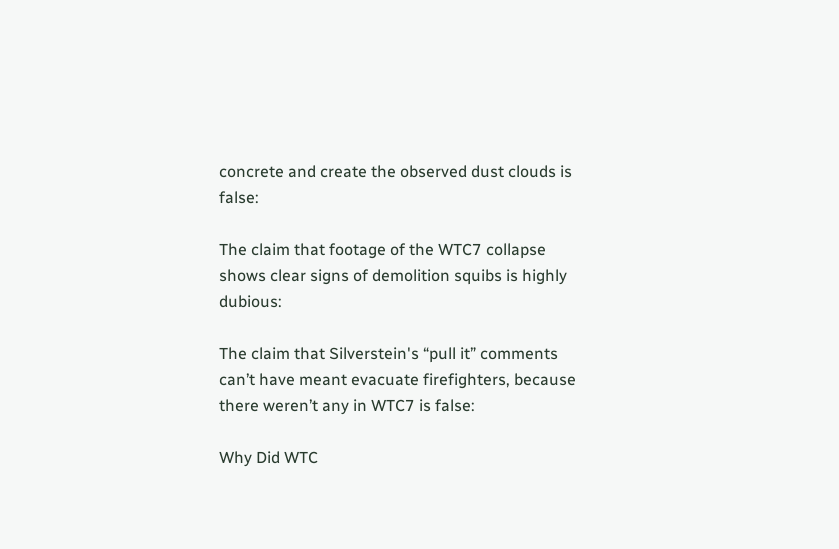concrete and create the observed dust clouds is false:

The claim that footage of the WTC7 collapse shows clear signs of demolition squibs is highly dubious:

The claim that Silverstein's “pull it” comments can’t have meant evacuate firefighters, because there weren’t any in WTC7 is false:

Why Did WTC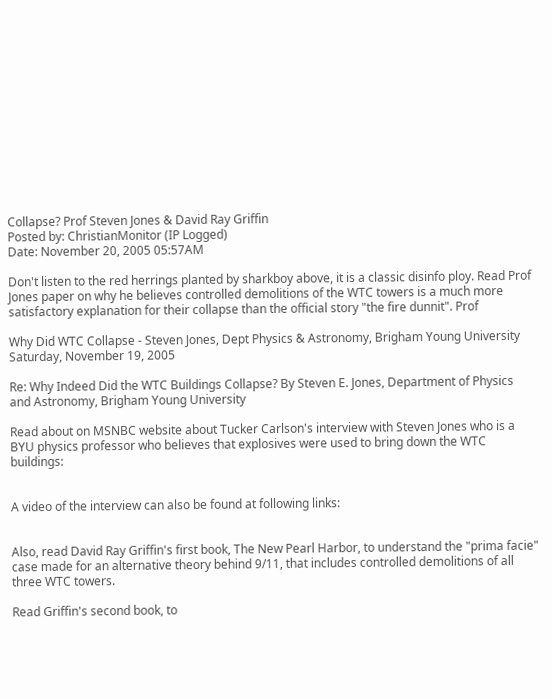Collapse? Prof Steven Jones & David Ray Griffin
Posted by: ChristianMonitor (IP Logged)
Date: November 20, 2005 05:57AM

Don't listen to the red herrings planted by sharkboy above, it is a classic disinfo ploy. Read Prof Jones paper on why he believes controlled demolitions of the WTC towers is a much more satisfactory explanation for their collapse than the official story "the fire dunnit". Prof

Why Did WTC Collapse - Steven Jones, Dept Physics & Astronomy, Brigham Young University
Saturday, November 19, 2005

Re: Why Indeed Did the WTC Buildings Collapse? By Steven E. Jones, Department of Physics and Astronomy, Brigham Young University

Read about on MSNBC website about Tucker Carlson's interview with Steven Jones who is a BYU physics professor who believes that explosives were used to bring down the WTC buildings:


A video of the interview can also be found at following links:


Also, read David Ray Griffin's first book, The New Pearl Harbor, to understand the "prima facie" case made for an alternative theory behind 9/11, that includes controlled demolitions of all three WTC towers.

Read Griffin's second book, to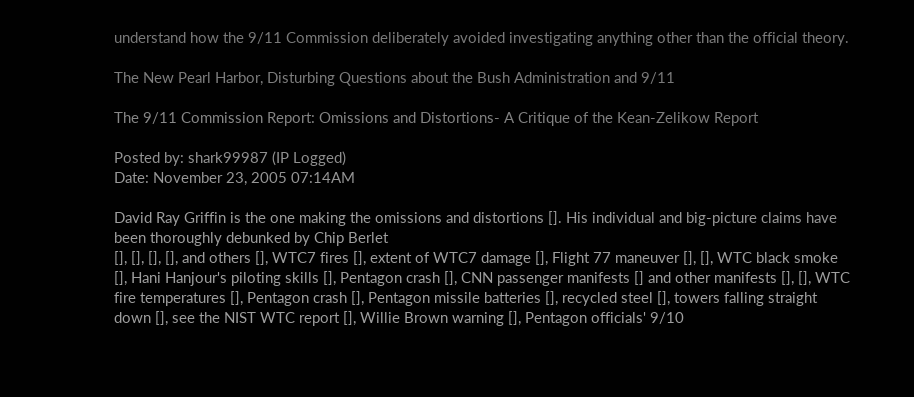understand how the 9/11 Commission deliberately avoided investigating anything other than the official theory.

The New Pearl Harbor, Disturbing Questions about the Bush Administration and 9/11

The 9/11 Commission Report: Omissions and Distortions- A Critique of the Kean-Zelikow Report

Posted by: shark99987 (IP Logged)
Date: November 23, 2005 07:14AM

David Ray Griffin is the one making the omissions and distortions []. His individual and big-picture claims have been thoroughly debunked by Chip Berlet
[], [], [], [], and others [], WTC7 fires [], extent of WTC7 damage [], Flight 77 maneuver [], [], WTC black smoke [], Hani Hanjour's piloting skills [], Pentagon crash [], CNN passenger manifests [] and other manifests [], [], WTC fire temperatures [], Pentagon crash [], Pentagon missile batteries [], recycled steel [], towers falling straight down [], see the NIST WTC report [], Willie Brown warning [], Pentagon officials' 9/10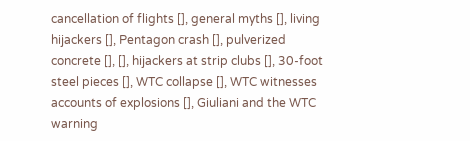cancellation of flights [], general myths [], living hijackers [], Pentagon crash [], pulverized concrete [], [], hijackers at strip clubs [], 30-foot steel pieces [], WTC collapse [], WTC witnesses accounts of explosions [], Giuliani and the WTC warning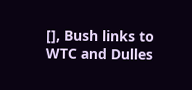[], Bush links to WTC and Dulles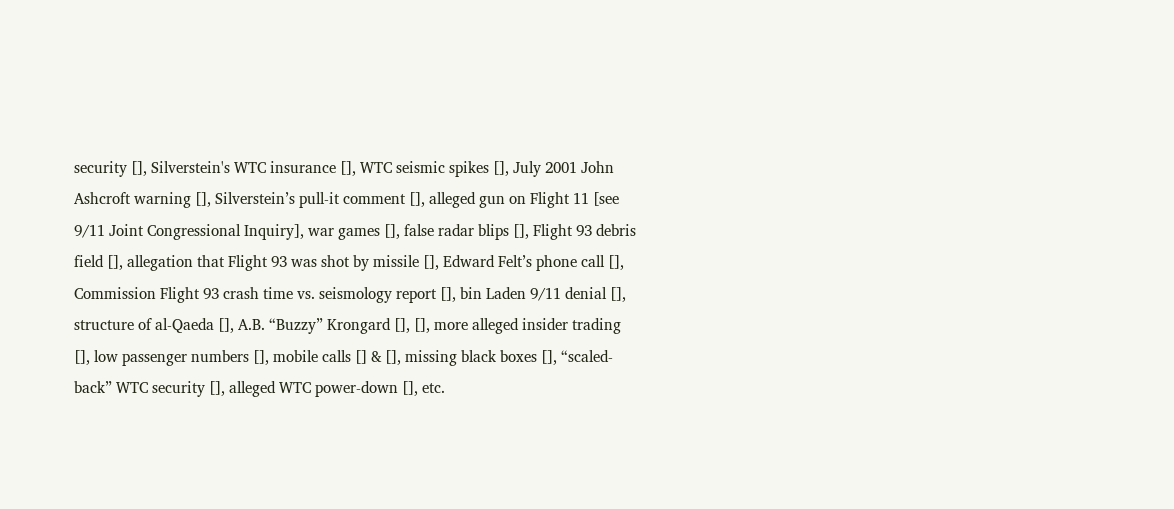security [], Silverstein's WTC insurance [], WTC seismic spikes [], July 2001 John Ashcroft warning [], Silverstein’s pull-it comment [], alleged gun on Flight 11 [see 9/11 Joint Congressional Inquiry], war games [], false radar blips [], Flight 93 debris field [], allegation that Flight 93 was shot by missile [], Edward Felt’s phone call [], Commission Flight 93 crash time vs. seismology report [], bin Laden 9/11 denial [], structure of al-Qaeda [], A.B. “Buzzy” Krongard [], [], more alleged insider trading [], low passenger numbers [], mobile calls [] & [], missing black boxes [], “scaled-back” WTC security [], alleged WTC power-down [], etc.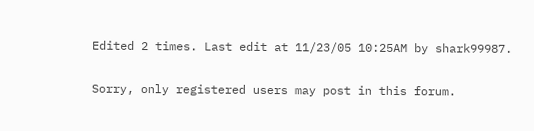Edited 2 times. Last edit at 11/23/05 10:25AM by shark99987.

Sorry, only registered users may post in this forum.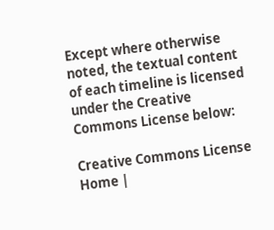Except where otherwise noted, the textual content of each timeline is licensed under the Creative Commons License below:

Creative Commons License Home |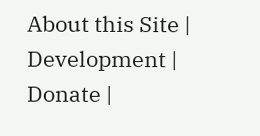About this Site |  Development |  Donate |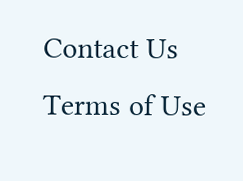Contact Us
Terms of Use